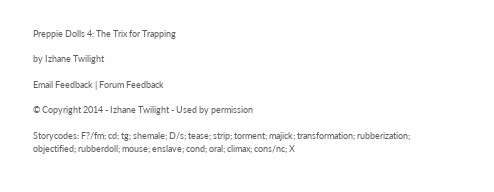Preppie Dolls 4: The Trix for Trapping

by Izhane Twilight

Email Feedback | Forum Feedback

© Copyright 2014 - Izhane Twilight - Used by permission

Storycodes: F?/fm; cd; tg; shemale; D/s; tease; strip; torment; majick; transformation; rubberization; objectified; rubberdoll; mouse; enslave; cond; oral; climax; cons/nc; X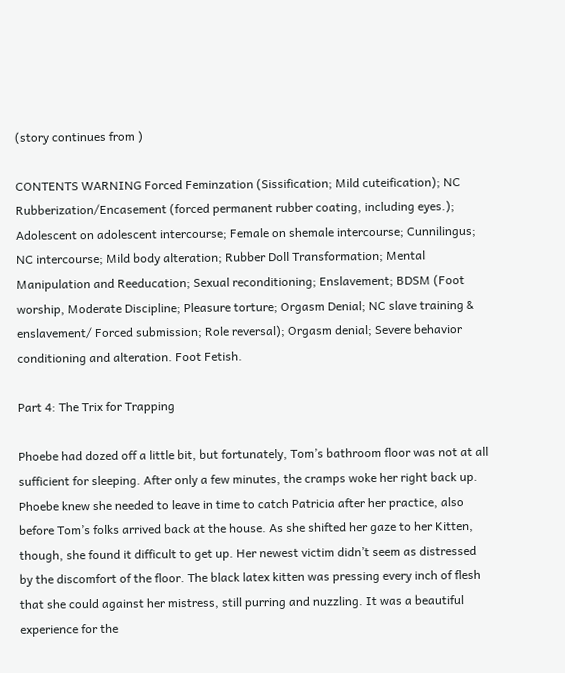(story continues from )

CONTENTS WARNING Forced Feminzation (Sissification; Mild cuteification); NC Rubberization/Encasement (forced permanent rubber coating, including eyes.); Adolescent on adolescent intercourse; Female on shemale intercourse; Cunnilingus; NC intercourse; Mild body alteration; Rubber Doll Transformation; Mental Manipulation and Reeducation; Sexual reconditioning; Enslavement; BDSM (Foot worship, Moderate Discipline; Pleasure torture; Orgasm Denial; NC slave training & enslavement/ Forced submission; Role reversal); Orgasm denial; Severe behavior conditioning and alteration. Foot Fetish.

Part 4: The Trix for Trapping

Phoebe had dozed off a little bit, but fortunately, Tom’s bathroom floor was not at all sufficient for sleeping. After only a few minutes, the cramps woke her right back up. Phoebe knew she needed to leave in time to catch Patricia after her practice, also before Tom’s folks arrived back at the house. As she shifted her gaze to her Kitten, though, she found it difficult to get up. Her newest victim didn’t seem as distressed by the discomfort of the floor. The black latex kitten was pressing every inch of flesh that she could against her mistress, still purring and nuzzling. It was a beautiful experience for the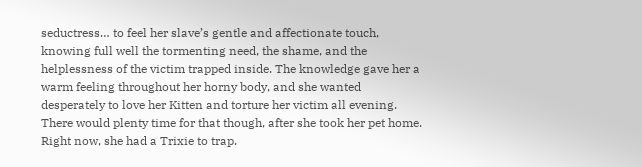seductress… to feel her slave’s gentle and affectionate touch, knowing full well the tormenting need, the shame, and the helplessness of the victim trapped inside. The knowledge gave her a warm feeling throughout her horny body, and she wanted desperately to love her Kitten and torture her victim all evening. There would plenty time for that though, after she took her pet home. Right now, she had a Trixie to trap.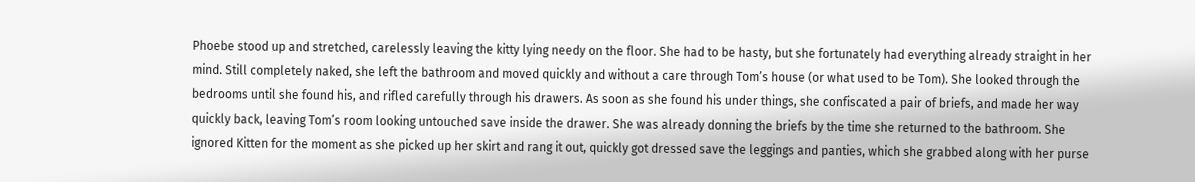Phoebe stood up and stretched, carelessly leaving the kitty lying needy on the floor. She had to be hasty, but she fortunately had everything already straight in her mind. Still completely naked, she left the bathroom and moved quickly and without a care through Tom’s house (or what used to be Tom). She looked through the bedrooms until she found his, and rifled carefully through his drawers. As soon as she found his under things, she confiscated a pair of briefs, and made her way quickly back, leaving Tom’s room looking untouched save inside the drawer. She was already donning the briefs by the time she returned to the bathroom. She ignored Kitten for the moment as she picked up her skirt and rang it out, quickly got dressed save the leggings and panties, which she grabbed along with her purse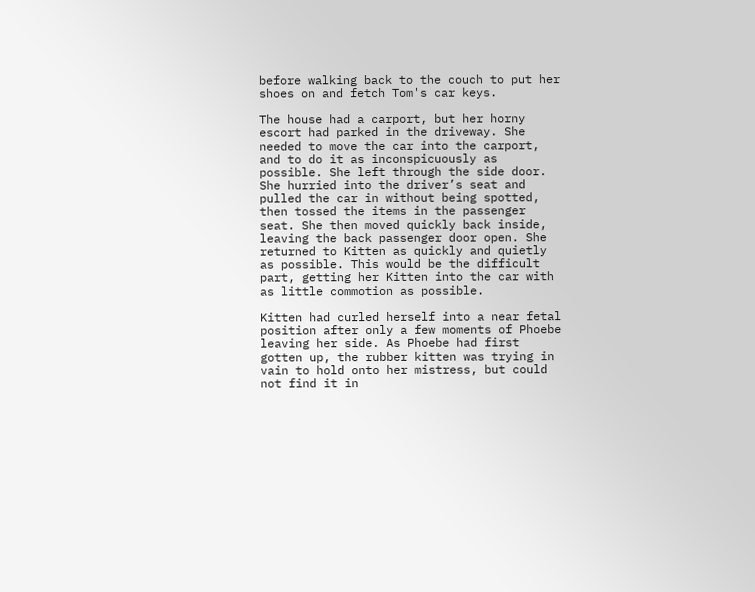before walking back to the couch to put her shoes on and fetch Tom's car keys.

The house had a carport, but her horny escort had parked in the driveway. She needed to move the car into the carport, and to do it as inconspicuously as possible. She left through the side door. She hurried into the driver’s seat and pulled the car in without being spotted, then tossed the items in the passenger seat. She then moved quickly back inside, leaving the back passenger door open. She returned to Kitten as quickly and quietly as possible. This would be the difficult part, getting her Kitten into the car with as little commotion as possible.

Kitten had curled herself into a near fetal position after only a few moments of Phoebe leaving her side. As Phoebe had first gotten up, the rubber kitten was trying in vain to hold onto her mistress, but could not find it in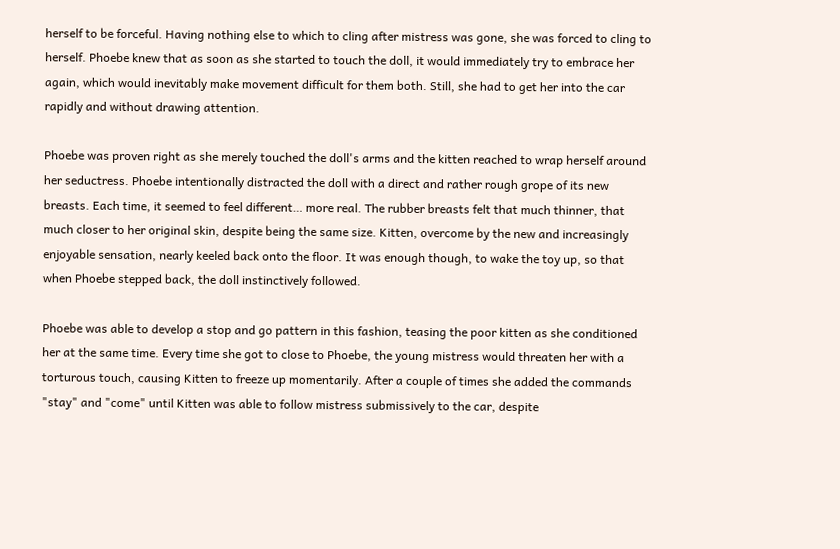herself to be forceful. Having nothing else to which to cling after mistress was gone, she was forced to cling to herself. Phoebe knew that as soon as she started to touch the doll, it would immediately try to embrace her again, which would inevitably make movement difficult for them both. Still, she had to get her into the car rapidly and without drawing attention.

Phoebe was proven right as she merely touched the doll's arms and the kitten reached to wrap herself around her seductress. Phoebe intentionally distracted the doll with a direct and rather rough grope of its new breasts. Each time, it seemed to feel different… more real. The rubber breasts felt that much thinner, that much closer to her original skin, despite being the same size. Kitten, overcome by the new and increasingly enjoyable sensation, nearly keeled back onto the floor. It was enough though, to wake the toy up, so that when Phoebe stepped back, the doll instinctively followed.

Phoebe was able to develop a stop and go pattern in this fashion, teasing the poor kitten as she conditioned her at the same time. Every time she got to close to Phoebe, the young mistress would threaten her with a torturous touch, causing Kitten to freeze up momentarily. After a couple of times she added the commands "stay" and "come" until Kitten was able to follow mistress submissively to the car, despite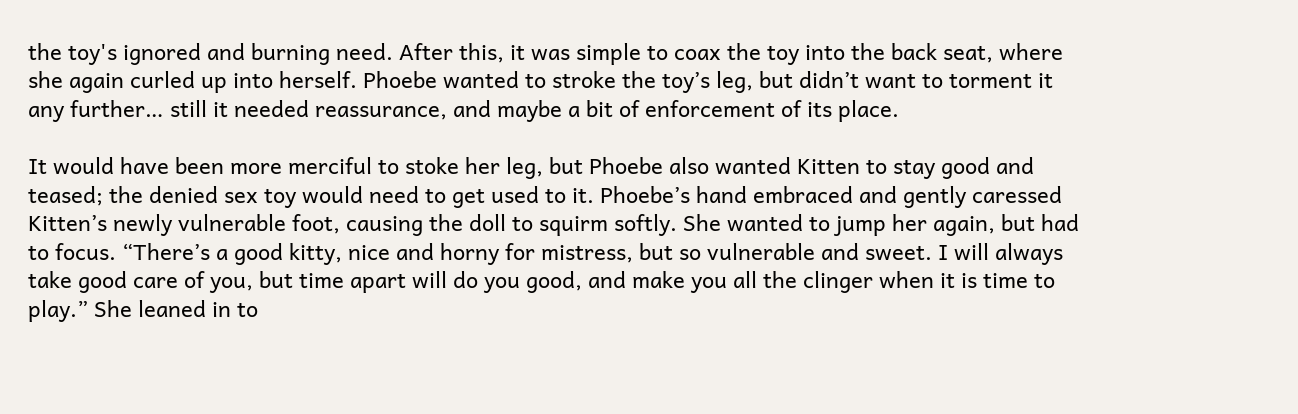the toy's ignored and burning need. After this, it was simple to coax the toy into the back seat, where she again curled up into herself. Phoebe wanted to stroke the toy’s leg, but didn’t want to torment it any further… still it needed reassurance, and maybe a bit of enforcement of its place.

It would have been more merciful to stoke her leg, but Phoebe also wanted Kitten to stay good and teased; the denied sex toy would need to get used to it. Phoebe’s hand embraced and gently caressed Kitten’s newly vulnerable foot, causing the doll to squirm softly. She wanted to jump her again, but had to focus. “There’s a good kitty, nice and horny for mistress, but so vulnerable and sweet. I will always take good care of you, but time apart will do you good, and make you all the clinger when it is time to play.” She leaned in to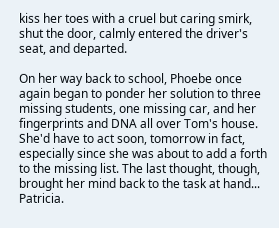kiss her toes with a cruel but caring smirk, shut the door, calmly entered the driver's seat, and departed.

On her way back to school, Phoebe once again began to ponder her solution to three missing students, one missing car, and her fingerprints and DNA all over Tom's house. She'd have to act soon, tomorrow in fact, especially since she was about to add a forth to the missing list. The last thought, though, brought her mind back to the task at hand... Patricia.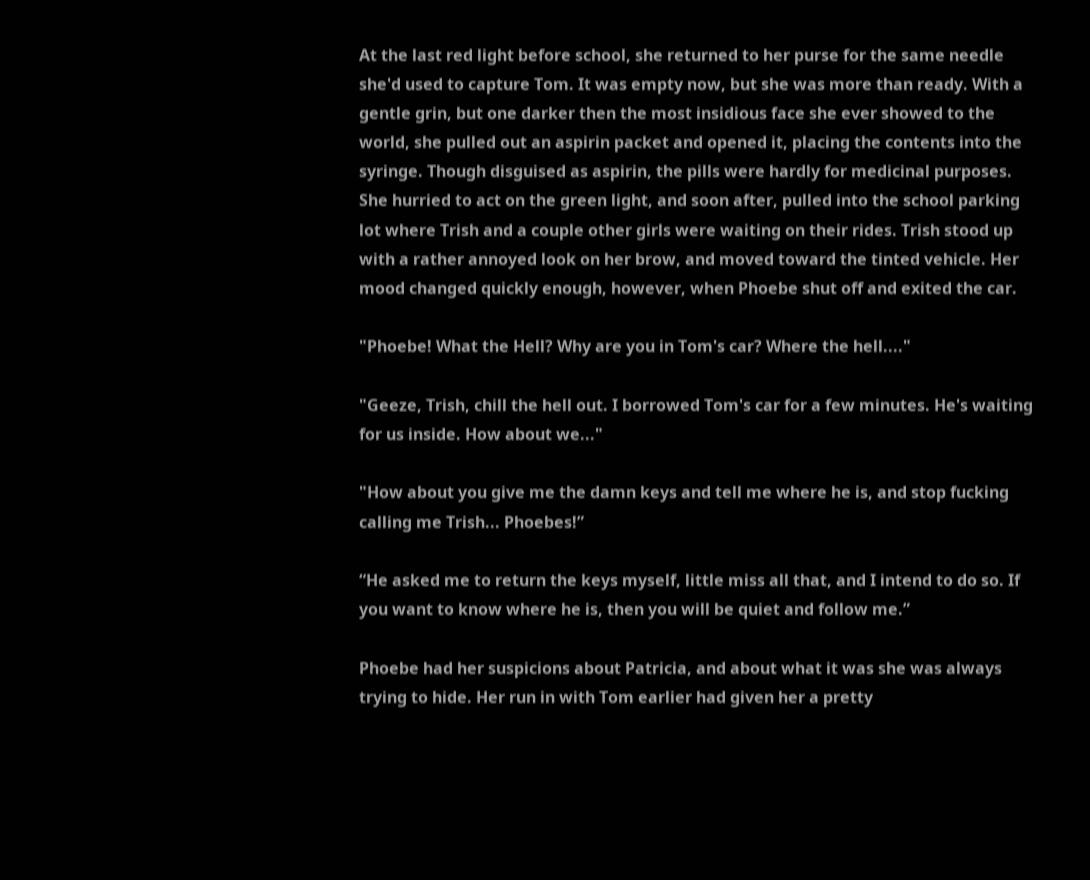At the last red light before school, she returned to her purse for the same needle she'd used to capture Tom. It was empty now, but she was more than ready. With a gentle grin, but one darker then the most insidious face she ever showed to the world, she pulled out an aspirin packet and opened it, placing the contents into the syringe. Though disguised as aspirin, the pills were hardly for medicinal purposes. She hurried to act on the green light, and soon after, pulled into the school parking lot where Trish and a couple other girls were waiting on their rides. Trish stood up with a rather annoyed look on her brow, and moved toward the tinted vehicle. Her mood changed quickly enough, however, when Phoebe shut off and exited the car.

"Phoebe! What the Hell? Why are you in Tom's car? Where the hell...."

"Geeze, Trish, chill the hell out. I borrowed Tom's car for a few minutes. He's waiting for us inside. How about we..."

"How about you give me the damn keys and tell me where he is, and stop fucking calling me Trish... Phoebes!”

“He asked me to return the keys myself, little miss all that, and I intend to do so. If you want to know where he is, then you will be quiet and follow me.”

Phoebe had her suspicions about Patricia, and about what it was she was always trying to hide. Her run in with Tom earlier had given her a pretty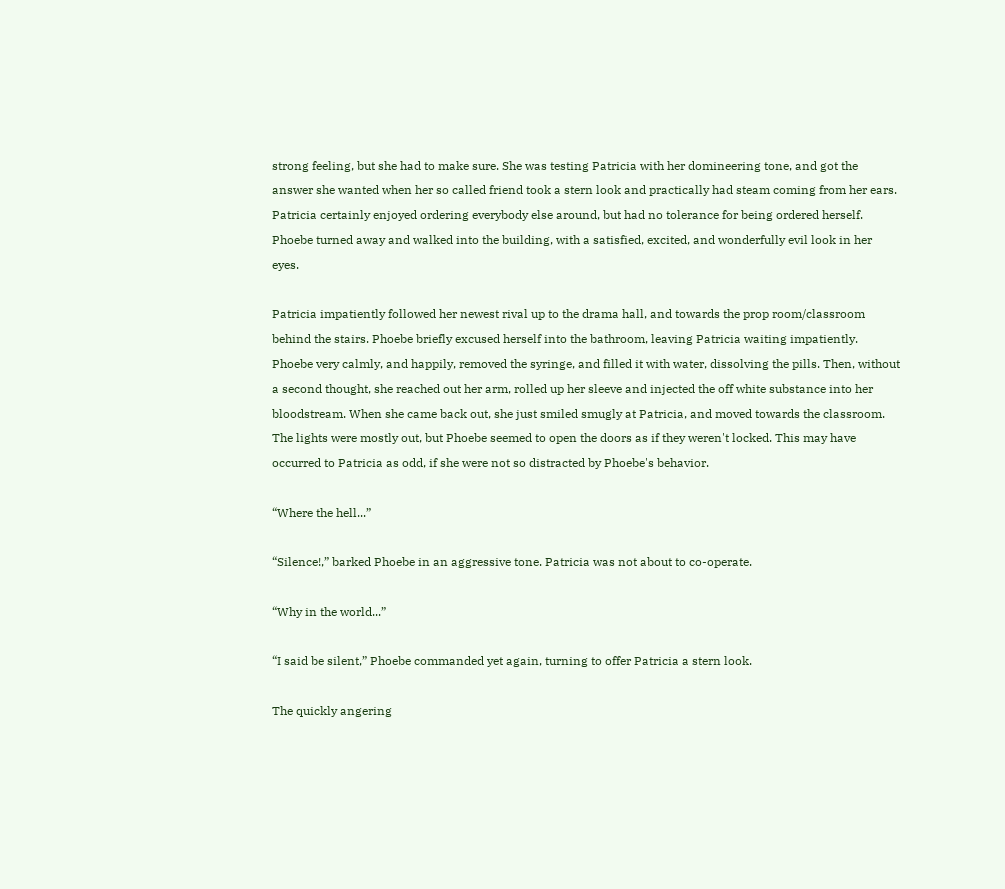strong feeling, but she had to make sure. She was testing Patricia with her domineering tone, and got the answer she wanted when her so called friend took a stern look and practically had steam coming from her ears. Patricia certainly enjoyed ordering everybody else around, but had no tolerance for being ordered herself. Phoebe turned away and walked into the building, with a satisfied, excited, and wonderfully evil look in her eyes.

Patricia impatiently followed her newest rival up to the drama hall, and towards the prop room/classroom behind the stairs. Phoebe briefly excused herself into the bathroom, leaving Patricia waiting impatiently. Phoebe very calmly, and happily, removed the syringe, and filled it with water, dissolving the pills. Then, without a second thought, she reached out her arm, rolled up her sleeve and injected the off white substance into her bloodstream. When she came back out, she just smiled smugly at Patricia, and moved towards the classroom. The lights were mostly out, but Phoebe seemed to open the doors as if they weren't locked. This may have occurred to Patricia as odd, if she were not so distracted by Phoebe's behavior.

“Where the hell...”

“Silence!,” barked Phoebe in an aggressive tone. Patricia was not about to co-operate.

“Why in the world...”

“I said be silent,” Phoebe commanded yet again, turning to offer Patricia a stern look.

The quickly angering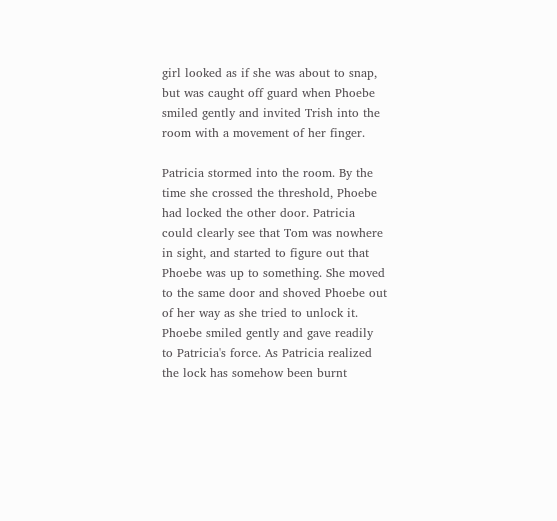girl looked as if she was about to snap, but was caught off guard when Phoebe smiled gently and invited Trish into the room with a movement of her finger.

Patricia stormed into the room. By the time she crossed the threshold, Phoebe had locked the other door. Patricia could clearly see that Tom was nowhere in sight, and started to figure out that Phoebe was up to something. She moved to the same door and shoved Phoebe out of her way as she tried to unlock it. Phoebe smiled gently and gave readily to Patricia's force. As Patricia realized the lock has somehow been burnt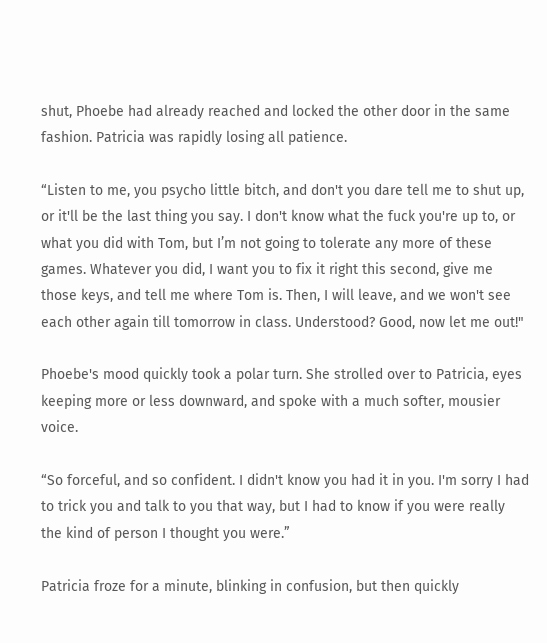shut, Phoebe had already reached and locked the other door in the same fashion. Patricia was rapidly losing all patience.

“Listen to me, you psycho little bitch, and don't you dare tell me to shut up, or it'll be the last thing you say. I don't know what the fuck you're up to, or what you did with Tom, but I’m not going to tolerate any more of these games. Whatever you did, I want you to fix it right this second, give me those keys, and tell me where Tom is. Then, I will leave, and we won't see each other again till tomorrow in class. Understood? Good, now let me out!"

Phoebe's mood quickly took a polar turn. She strolled over to Patricia, eyes keeping more or less downward, and spoke with a much softer, mousier voice.

“So forceful, and so confident. I didn't know you had it in you. I'm sorry I had to trick you and talk to you that way, but I had to know if you were really the kind of person I thought you were.”

Patricia froze for a minute, blinking in confusion, but then quickly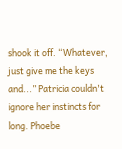shook it off. “Whatever, just give me the keys and...” Patricia couldn't ignore her instincts for long. Phoebe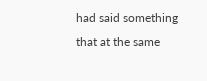had said something that at the same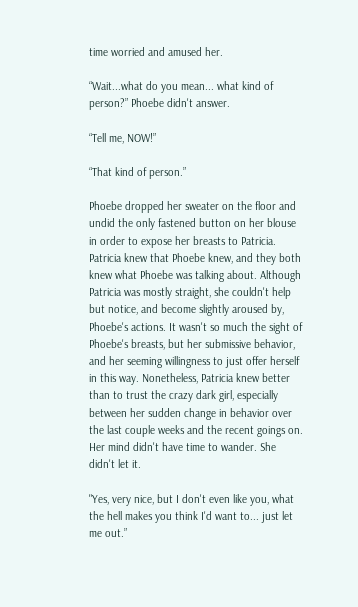time worried and amused her.

“Wait...what do you mean... what kind of person?” Phoebe didn't answer.

“Tell me, NOW!”

“That kind of person.”

Phoebe dropped her sweater on the floor and undid the only fastened button on her blouse in order to expose her breasts to Patricia. Patricia knew that Phoebe knew, and they both knew what Phoebe was talking about. Although Patricia was mostly straight, she couldn't help but notice, and become slightly aroused by, Phoebe's actions. It wasn't so much the sight of Phoebe's breasts, but her submissive behavior, and her seeming willingness to just offer herself in this way. Nonetheless, Patricia knew better than to trust the crazy dark girl, especially between her sudden change in behavior over the last couple weeks and the recent goings on. Her mind didn't have time to wander. She didn't let it.

"Yes, very nice, but I don't even like you, what the hell makes you think I'd want to... just let me out.”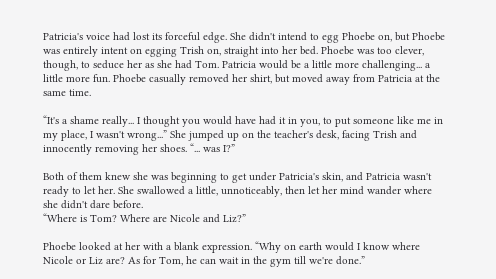Patricia's voice had lost its forceful edge. She didn't intend to egg Phoebe on, but Phoebe was entirely intent on egging Trish on, straight into her bed. Phoebe was too clever, though, to seduce her as she had Tom. Patricia would be a little more challenging... a little more fun. Phoebe casually removed her shirt, but moved away from Patricia at the same time.

“It's a shame really... I thought you would have had it in you, to put someone like me in my place, I wasn't wrong...” She jumped up on the teacher's desk, facing Trish and innocently removing her shoes. “... was I?”

Both of them knew she was beginning to get under Patricia's skin, and Patricia wasn't ready to let her. She swallowed a little, unnoticeably, then let her mind wander where she didn't dare before.
“Where is Tom? Where are Nicole and Liz?”

Phoebe looked at her with a blank expression. “Why on earth would I know where Nicole or Liz are? As for Tom, he can wait in the gym till we're done.”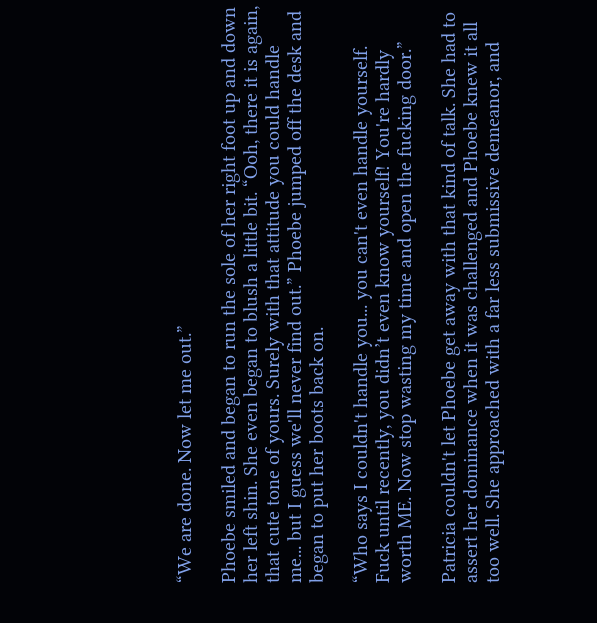“We are done. Now let me out.”

Phoebe smiled and began to run the sole of her right foot up and down her left shin. She even began to blush a little bit. “Ooh, there it is again, that cute tone of yours. Surely with that attitude you could handle me... but I guess we'll never find out.” Phoebe jumped off the desk and began to put her boots back on.

“Who says I couldn't handle you... you can't even handle yourself. Fuck until recently, you didn’t even know yourself! You're hardly worth ME. Now stop wasting my time and open the fucking door.”

Patricia couldn't let Phoebe get away with that kind of talk. She had to assert her dominance when it was challenged and Phoebe knew it all too well. She approached with a far less submissive demeanor, and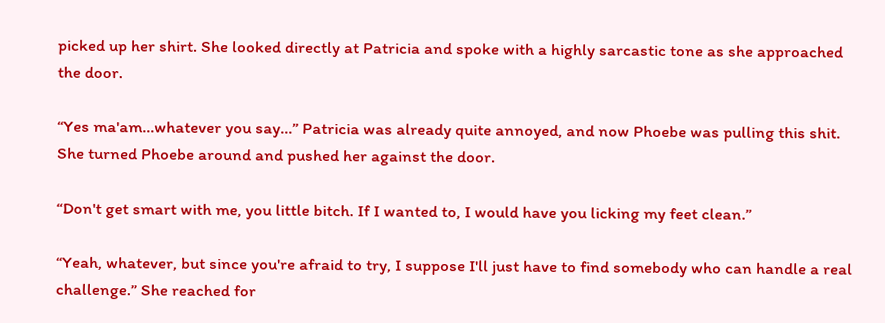picked up her shirt. She looked directly at Patricia and spoke with a highly sarcastic tone as she approached the door.

“Yes ma'am...whatever you say...” Patricia was already quite annoyed, and now Phoebe was pulling this shit. She turned Phoebe around and pushed her against the door.

“Don't get smart with me, you little bitch. If I wanted to, I would have you licking my feet clean.”

“Yeah, whatever, but since you're afraid to try, I suppose I'll just have to find somebody who can handle a real challenge.” She reached for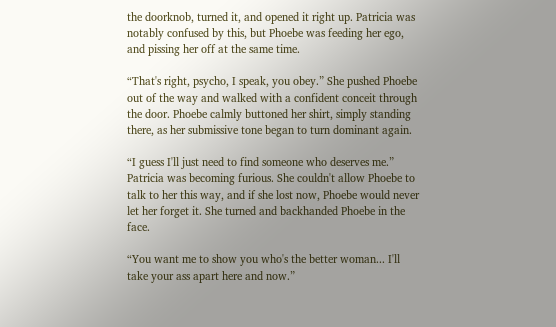the doorknob, turned it, and opened it right up. Patricia was notably confused by this, but Phoebe was feeding her ego, and pissing her off at the same time.

“That's right, psycho, I speak, you obey.” She pushed Phoebe out of the way and walked with a confident conceit through the door. Phoebe calmly buttoned her shirt, simply standing there, as her submissive tone began to turn dominant again.

“I guess I'll just need to find someone who deserves me.” Patricia was becoming furious. She couldn't allow Phoebe to talk to her this way, and if she lost now, Phoebe would never let her forget it. She turned and backhanded Phoebe in the face.

“You want me to show you who's the better woman... I'll take your ass apart here and now.”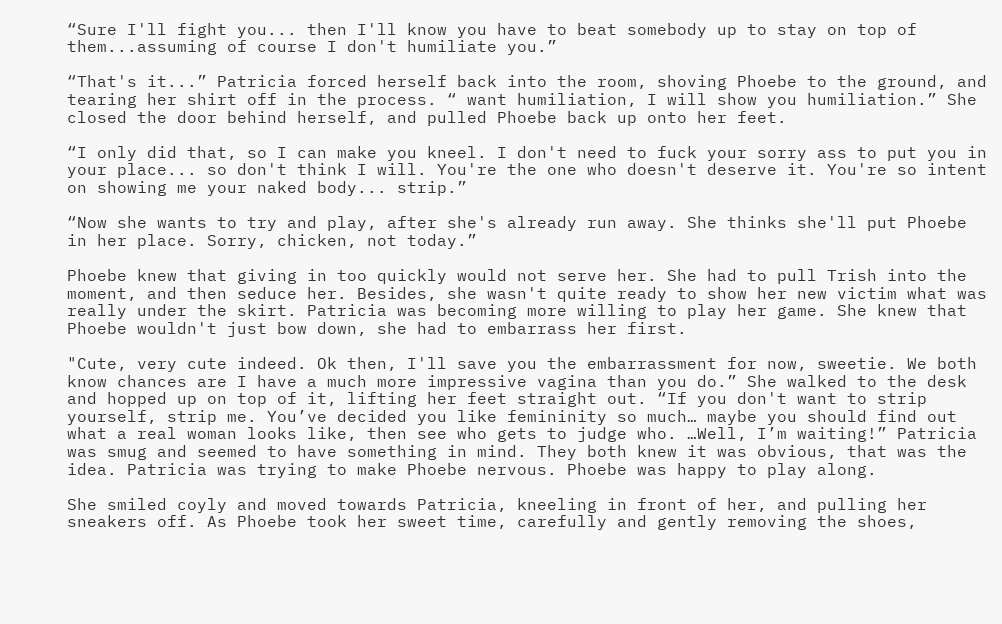“Sure I'll fight you... then I'll know you have to beat somebody up to stay on top of them...assuming of course I don't humiliate you.”

“That's it...” Patricia forced herself back into the room, shoving Phoebe to the ground, and tearing her shirt off in the process. “ want humiliation, I will show you humiliation.” She closed the door behind herself, and pulled Phoebe back up onto her feet.

“I only did that, so I can make you kneel. I don't need to fuck your sorry ass to put you in your place... so don't think I will. You're the one who doesn't deserve it. You're so intent on showing me your naked body... strip.”

“Now she wants to try and play, after she's already run away. She thinks she'll put Phoebe in her place. Sorry, chicken, not today.”

Phoebe knew that giving in too quickly would not serve her. She had to pull Trish into the moment, and then seduce her. Besides, she wasn't quite ready to show her new victim what was really under the skirt. Patricia was becoming more willing to play her game. She knew that Phoebe wouldn't just bow down, she had to embarrass her first.

"Cute, very cute indeed. Ok then, I'll save you the embarrassment for now, sweetie. We both know chances are I have a much more impressive vagina than you do.” She walked to the desk and hopped up on top of it, lifting her feet straight out. “If you don't want to strip yourself, strip me. You’ve decided you like femininity so much… maybe you should find out what a real woman looks like, then see who gets to judge who. …Well, I’m waiting!” Patricia was smug and seemed to have something in mind. They both knew it was obvious, that was the idea. Patricia was trying to make Phoebe nervous. Phoebe was happy to play along.

She smiled coyly and moved towards Patricia, kneeling in front of her, and pulling her sneakers off. As Phoebe took her sweet time, carefully and gently removing the shoes,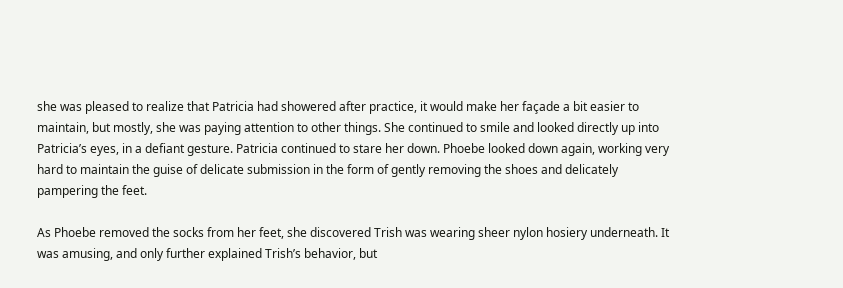she was pleased to realize that Patricia had showered after practice, it would make her façade a bit easier to maintain, but mostly, she was paying attention to other things. She continued to smile and looked directly up into Patricia’s eyes, in a defiant gesture. Patricia continued to stare her down. Phoebe looked down again, working very hard to maintain the guise of delicate submission in the form of gently removing the shoes and delicately pampering the feet.

As Phoebe removed the socks from her feet, she discovered Trish was wearing sheer nylon hosiery underneath. It was amusing, and only further explained Trish’s behavior, but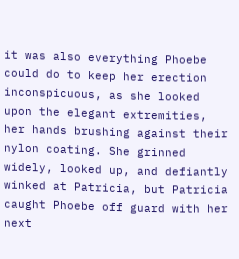it was also everything Phoebe could do to keep her erection inconspicuous, as she looked upon the elegant extremities, her hands brushing against their nylon coating. She grinned widely, looked up, and defiantly winked at Patricia, but Patricia caught Phoebe off guard with her next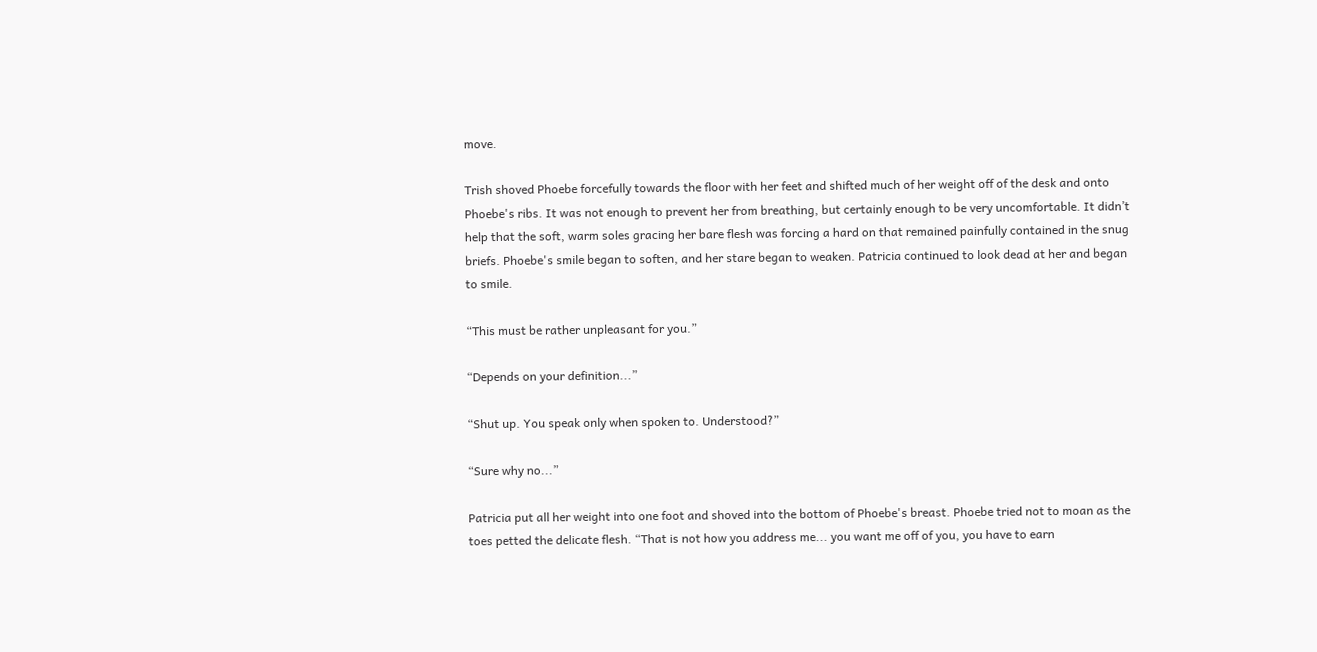move.

Trish shoved Phoebe forcefully towards the floor with her feet and shifted much of her weight off of the desk and onto Phoebe's ribs. It was not enough to prevent her from breathing, but certainly enough to be very uncomfortable. It didn’t help that the soft, warm soles gracing her bare flesh was forcing a hard on that remained painfully contained in the snug briefs. Phoebe's smile began to soften, and her stare began to weaken. Patricia continued to look dead at her and began to smile.

“This must be rather unpleasant for you.”

“Depends on your definition...”

“Shut up. You speak only when spoken to. Understood?”

“Sure why no...”

Patricia put all her weight into one foot and shoved into the bottom of Phoebe's breast. Phoebe tried not to moan as the toes petted the delicate flesh. “That is not how you address me... you want me off of you, you have to earn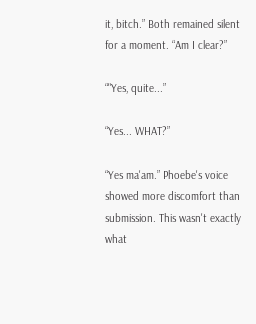it, bitch.” Both remained silent for a moment. “Am I clear?”

“"Yes, quite...”

“Yes... WHAT?”

“Yes ma'am.” Phoebe's voice showed more discomfort than submission. This wasn't exactly what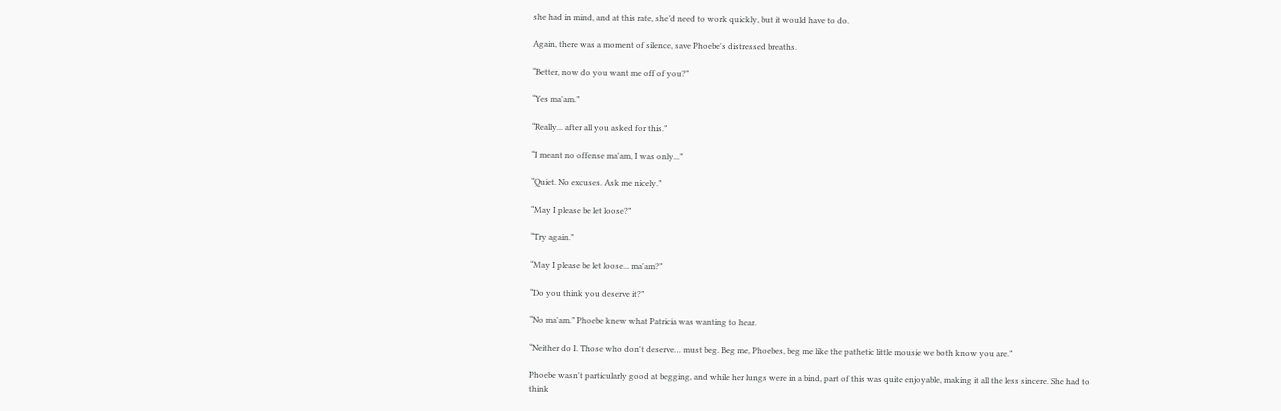she had in mind, and at this rate, she’d need to work quickly, but it would have to do.

Again, there was a moment of silence, save Phoebe's distressed breaths.

“Better, now do you want me off of you?”

“Yes ma'am.”

“Really... after all you asked for this.”

“I meant no offense ma'am, I was only...”

“Quiet. No excuses. Ask me nicely.”

“May I please be let loose?”

“Try again.”

“May I please be let loose... ma'am?”

“Do you think you deserve it?”

“No ma'am.” Phoebe knew what Patricia was wanting to hear.

“Neither do I. Those who don't deserve… must beg. Beg me, Phoebes, beg me like the pathetic little mousie we both know you are.”

Phoebe wasn't particularly good at begging, and while her lungs were in a bind, part of this was quite enjoyable, making it all the less sincere. She had to think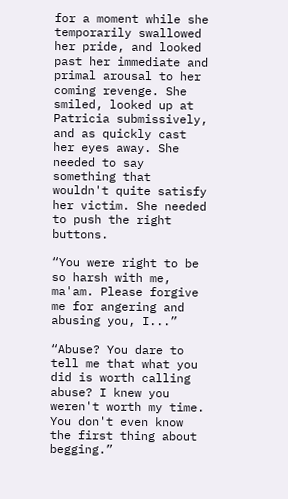for a moment while she temporarily swallowed her pride, and looked past her immediate and primal arousal to her coming revenge. She smiled, looked up at Patricia submissively, and as quickly cast her eyes away. She needed to say something that wouldn't quite satisfy her victim. She needed to push the right buttons.

“You were right to be so harsh with me, ma'am. Please forgive me for angering and abusing you, I...”

“Abuse? You dare to tell me that what you did is worth calling abuse? I knew you weren't worth my time. You don't even know the first thing about begging.”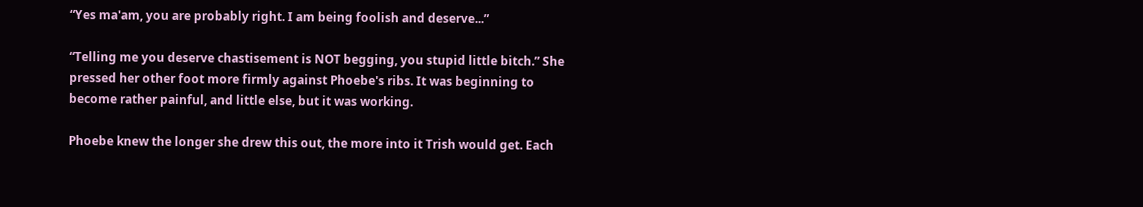“Yes ma'am, you are probably right. I am being foolish and deserve...”

“Telling me you deserve chastisement is NOT begging, you stupid little bitch.” She pressed her other foot more firmly against Phoebe's ribs. It was beginning to become rather painful, and little else, but it was working.

Phoebe knew the longer she drew this out, the more into it Trish would get. Each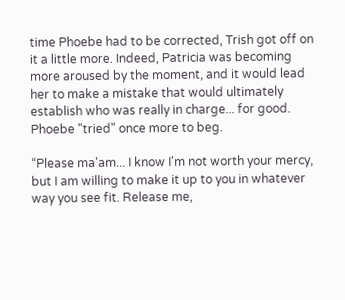time Phoebe had to be corrected, Trish got off on it a little more. Indeed, Patricia was becoming more aroused by the moment, and it would lead her to make a mistake that would ultimately establish who was really in charge... for good. Phoebe "tried" once more to beg.

“Please ma'am... I know I'm not worth your mercy, but I am willing to make it up to you in whatever way you see fit. Release me,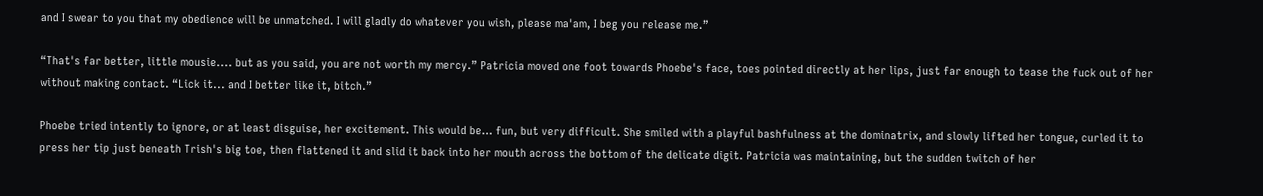and I swear to you that my obedience will be unmatched. I will gladly do whatever you wish, please ma'am, I beg you release me.”

“That's far better, little mousie.... but as you said, you are not worth my mercy.” Patricia moved one foot towards Phoebe's face, toes pointed directly at her lips, just far enough to tease the fuck out of her without making contact. “Lick it... and I better like it, bitch.”

Phoebe tried intently to ignore, or at least disguise, her excitement. This would be… fun, but very difficult. She smiled with a playful bashfulness at the dominatrix, and slowly lifted her tongue, curled it to press her tip just beneath Trish's big toe, then flattened it and slid it back into her mouth across the bottom of the delicate digit. Patricia was maintaining, but the sudden twitch of her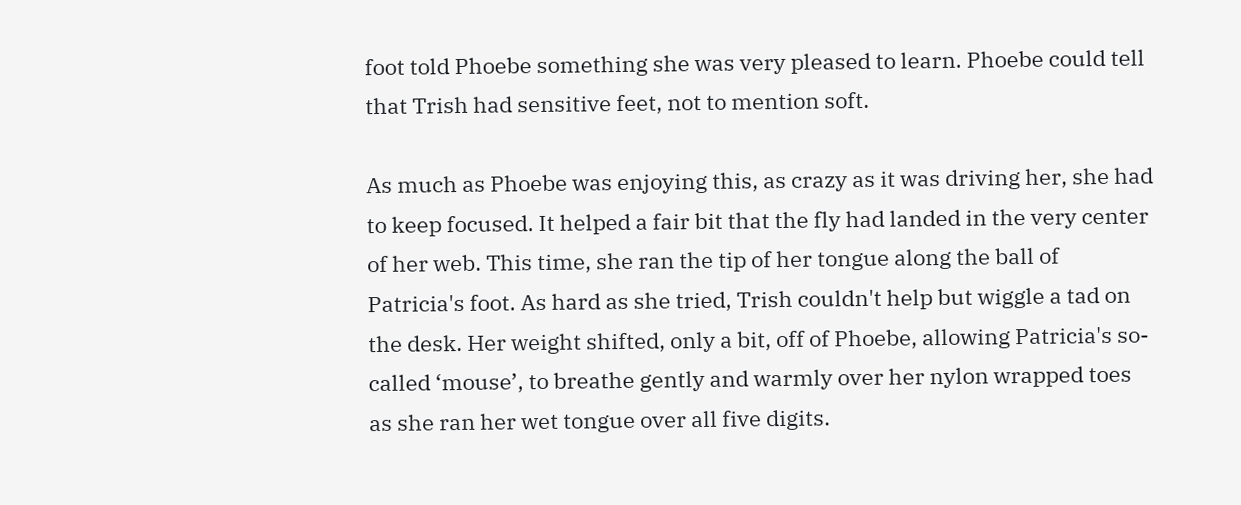foot told Phoebe something she was very pleased to learn. Phoebe could tell that Trish had sensitive feet, not to mention soft.

As much as Phoebe was enjoying this, as crazy as it was driving her, she had to keep focused. It helped a fair bit that the fly had landed in the very center of her web. This time, she ran the tip of her tongue along the ball of Patricia's foot. As hard as she tried, Trish couldn't help but wiggle a tad on the desk. Her weight shifted, only a bit, off of Phoebe, allowing Patricia's so-called ‘mouse’, to breathe gently and warmly over her nylon wrapped toes as she ran her wet tongue over all five digits.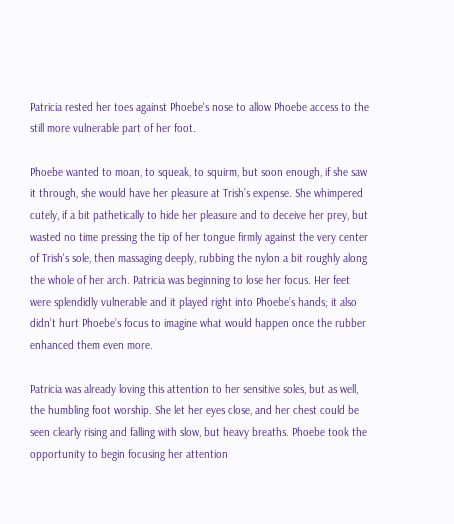Patricia rested her toes against Phoebe's nose to allow Phoebe access to the still more vulnerable part of her foot.

Phoebe wanted to moan, to squeak, to squirm, but soon enough, if she saw it through, she would have her pleasure at Trish’s expense. She whimpered cutely, if a bit pathetically to hide her pleasure and to deceive her prey, but wasted no time pressing the tip of her tongue firmly against the very center of Trish's sole, then massaging deeply, rubbing the nylon a bit roughly along the whole of her arch. Patricia was beginning to lose her focus. Her feet were splendidly vulnerable and it played right into Phoebe’s hands; it also didn’t hurt Phoebe’s focus to imagine what would happen once the rubber enhanced them even more.

Patricia was already loving this attention to her sensitive soles, but as well, the humbling foot worship. She let her eyes close, and her chest could be seen clearly rising and falling with slow, but heavy breaths. Phoebe took the opportunity to begin focusing her attention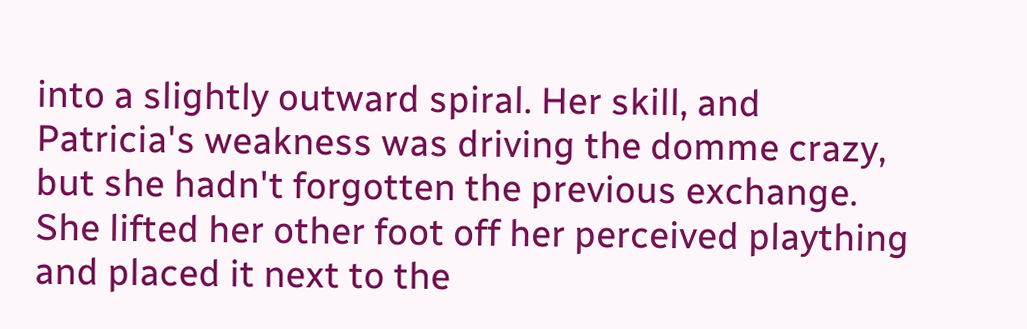into a slightly outward spiral. Her skill, and Patricia's weakness was driving the domme crazy, but she hadn't forgotten the previous exchange. She lifted her other foot off her perceived plaything and placed it next to the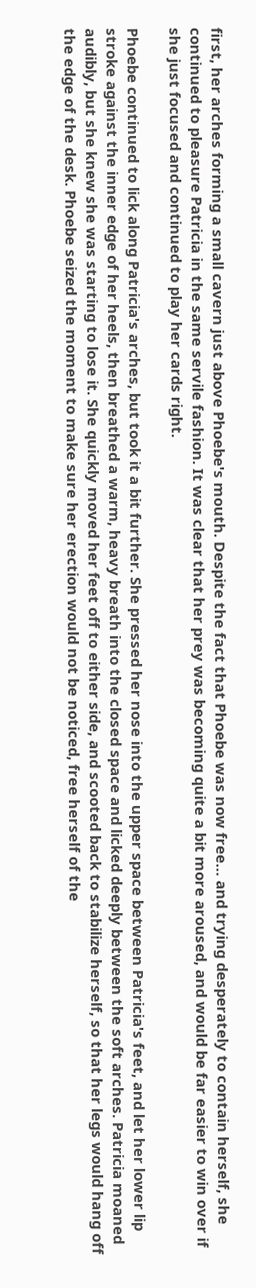first, her arches forming a small cavern just above Phoebe's mouth. Despite the fact that Phoebe was now free… and trying desperately to contain herself, she continued to pleasure Patricia in the same servile fashion. It was clear that her prey was becoming quite a bit more aroused, and would be far easier to win over if she just focused and continued to play her cards right.

Phoebe continued to lick along Patricia's arches, but took it a bit further. She pressed her nose into the upper space between Patricia's feet, and let her lower lip stroke against the inner edge of her heels, then breathed a warm, heavy breath into the closed space and licked deeply between the soft arches. Patricia moaned audibly, but she knew she was starting to lose it. She quickly moved her feet off to either side, and scooted back to stabilize herself, so that her legs would hang off the edge of the desk. Phoebe seized the moment to make sure her erection would not be noticed, free herself of the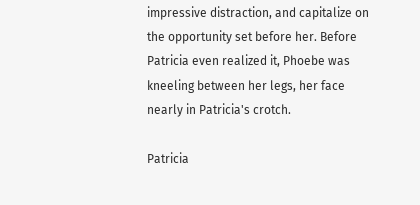impressive distraction, and capitalize on the opportunity set before her. Before Patricia even realized it, Phoebe was kneeling between her legs, her face nearly in Patricia's crotch.

Patricia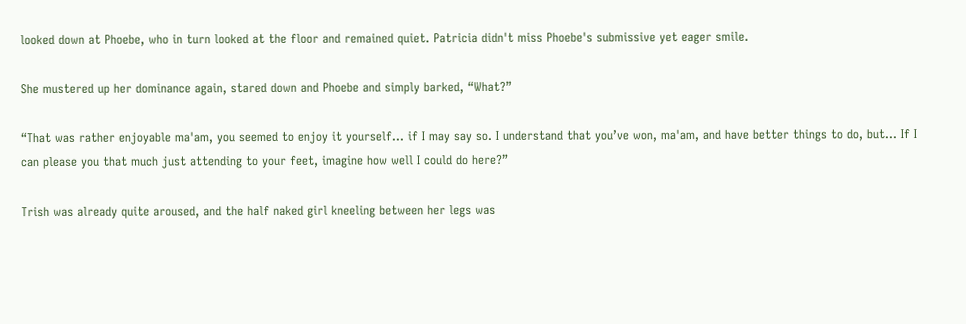looked down at Phoebe, who in turn looked at the floor and remained quiet. Patricia didn't miss Phoebe's submissive yet eager smile.

She mustered up her dominance again, stared down and Phoebe and simply barked, “What?”

“That was rather enjoyable ma'am, you seemed to enjoy it yourself... if I may say so. I understand that you’ve won, ma'am, and have better things to do, but... If I can please you that much just attending to your feet, imagine how well I could do here?”

Trish was already quite aroused, and the half naked girl kneeling between her legs was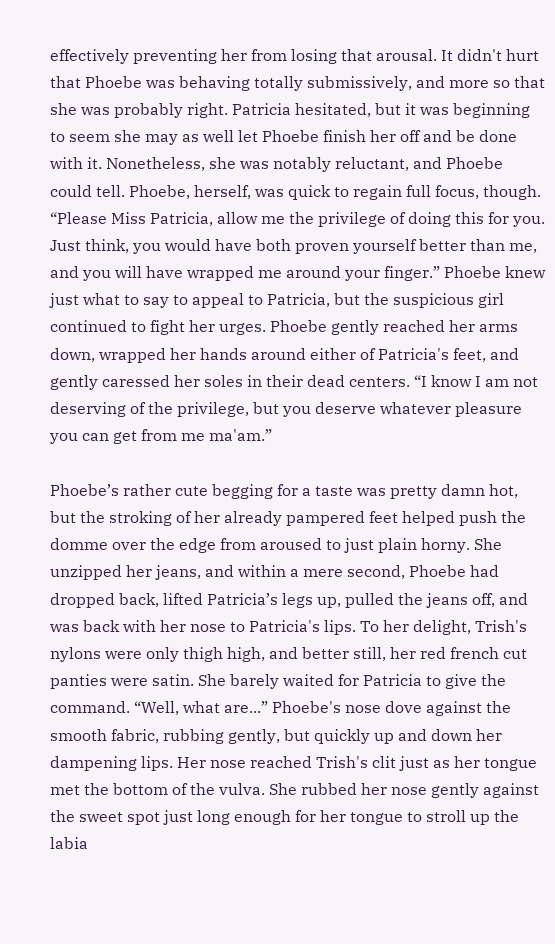effectively preventing her from losing that arousal. It didn't hurt that Phoebe was behaving totally submissively, and more so that she was probably right. Patricia hesitated, but it was beginning to seem she may as well let Phoebe finish her off and be done with it. Nonetheless, she was notably reluctant, and Phoebe could tell. Phoebe, herself, was quick to regain full focus, though. “Please Miss Patricia, allow me the privilege of doing this for you. Just think, you would have both proven yourself better than me, and you will have wrapped me around your finger.” Phoebe knew just what to say to appeal to Patricia, but the suspicious girl continued to fight her urges. Phoebe gently reached her arms down, wrapped her hands around either of Patricia's feet, and gently caressed her soles in their dead centers. “I know I am not deserving of the privilege, but you deserve whatever pleasure you can get from me ma'am.”

Phoebe’s rather cute begging for a taste was pretty damn hot, but the stroking of her already pampered feet helped push the domme over the edge from aroused to just plain horny. She unzipped her jeans, and within a mere second, Phoebe had dropped back, lifted Patricia’s legs up, pulled the jeans off, and was back with her nose to Patricia's lips. To her delight, Trish's nylons were only thigh high, and better still, her red french cut panties were satin. She barely waited for Patricia to give the command. “Well, what are...” Phoebe's nose dove against the smooth fabric, rubbing gently, but quickly up and down her dampening lips. Her nose reached Trish's clit just as her tongue met the bottom of the vulva. She rubbed her nose gently against the sweet spot just long enough for her tongue to stroll up the labia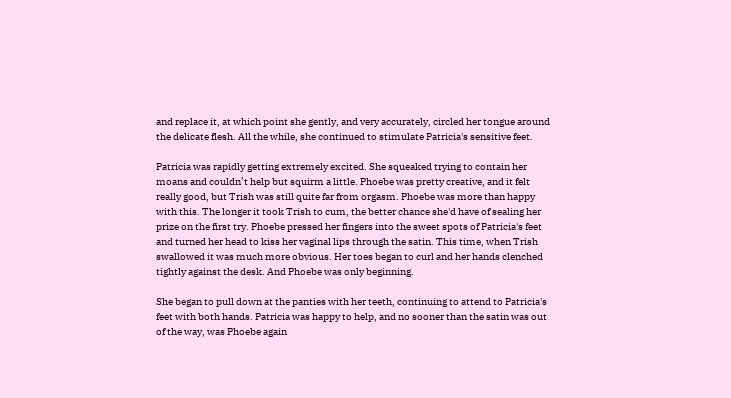and replace it, at which point she gently, and very accurately, circled her tongue around the delicate flesh. All the while, she continued to stimulate Patricia's sensitive feet.

Patricia was rapidly getting extremely excited. She squeaked trying to contain her moans and couldn’t help but squirm a little. Phoebe was pretty creative, and it felt really good, but Trish was still quite far from orgasm. Phoebe was more than happy with this. The longer it took Trish to cum, the better chance she'd have of sealing her prize on the first try. Phoebe pressed her fingers into the sweet spots of Patricia's feet and turned her head to kiss her vaginal lips through the satin. This time, when Trish swallowed it was much more obvious. Her toes began to curl and her hands clenched tightly against the desk. And Phoebe was only beginning.

She began to pull down at the panties with her teeth, continuing to attend to Patricia's feet with both hands. Patricia was happy to help, and no sooner than the satin was out of the way, was Phoebe again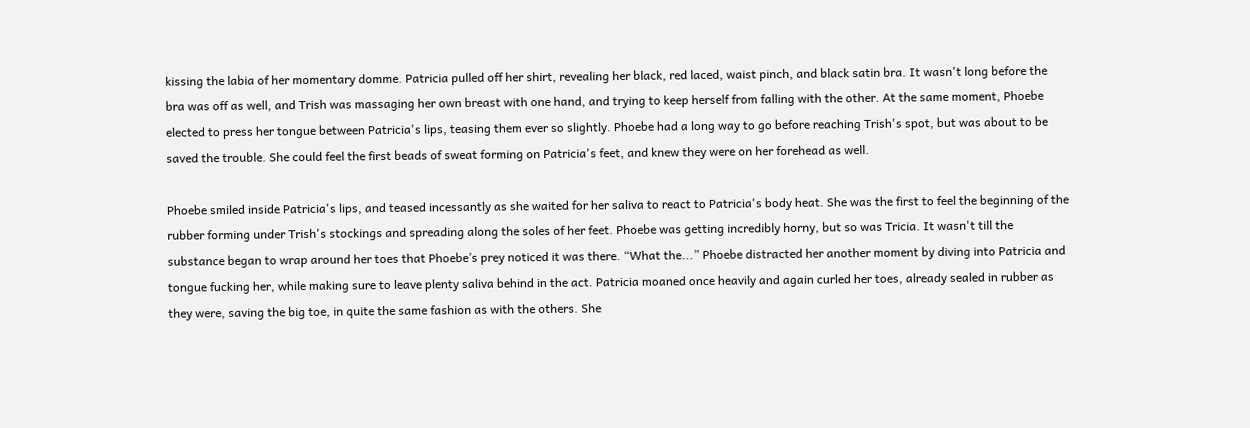kissing the labia of her momentary domme. Patricia pulled off her shirt, revealing her black, red laced, waist pinch, and black satin bra. It wasn't long before the bra was off as well, and Trish was massaging her own breast with one hand, and trying to keep herself from falling with the other. At the same moment, Phoebe elected to press her tongue between Patricia's lips, teasing them ever so slightly. Phoebe had a long way to go before reaching Trish's spot, but was about to be saved the trouble. She could feel the first beads of sweat forming on Patricia's feet, and knew they were on her forehead as well.

Phoebe smiled inside Patricia's lips, and teased incessantly as she waited for her saliva to react to Patricia's body heat. She was the first to feel the beginning of the rubber forming under Trish's stockings and spreading along the soles of her feet. Phoebe was getting incredibly horny, but so was Tricia. It wasn't till the substance began to wrap around her toes that Phoebe’s prey noticed it was there. “What the...” Phoebe distracted her another moment by diving into Patricia and tongue fucking her, while making sure to leave plenty saliva behind in the act. Patricia moaned once heavily and again curled her toes, already sealed in rubber as they were, saving the big toe, in quite the same fashion as with the others. She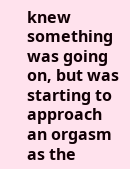knew something was going on, but was starting to approach an orgasm as the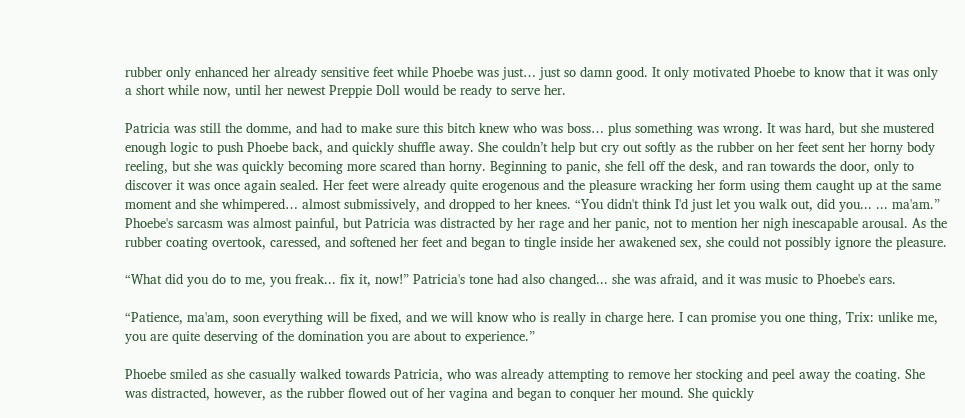rubber only enhanced her already sensitive feet while Phoebe was just… just so damn good. It only motivated Phoebe to know that it was only a short while now, until her newest Preppie Doll would be ready to serve her.

Patricia was still the domme, and had to make sure this bitch knew who was boss… plus something was wrong. It was hard, but she mustered enough logic to push Phoebe back, and quickly shuffle away. She couldn’t help but cry out softly as the rubber on her feet sent her horny body reeling, but she was quickly becoming more scared than horny. Beginning to panic, she fell off the desk, and ran towards the door, only to discover it was once again sealed. Her feet were already quite erogenous and the pleasure wracking her form using them caught up at the same moment and she whimpered… almost submissively, and dropped to her knees. “You didn't think I'd just let you walk out, did you... ... ma'am.” Phoebe's sarcasm was almost painful, but Patricia was distracted by her rage and her panic, not to mention her nigh inescapable arousal. As the rubber coating overtook, caressed, and softened her feet and began to tingle inside her awakened sex, she could not possibly ignore the pleasure.

“What did you do to me, you freak... fix it, now!” Patricia's tone had also changed... she was afraid, and it was music to Phoebe's ears.

“Patience, ma'am, soon everything will be fixed, and we will know who is really in charge here. I can promise you one thing, Trix: unlike me, you are quite deserving of the domination you are about to experience.”

Phoebe smiled as she casually walked towards Patricia, who was already attempting to remove her stocking and peel away the coating. She was distracted, however, as the rubber flowed out of her vagina and began to conquer her mound. She quickly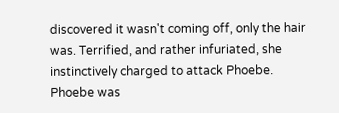discovered it wasn't coming off, only the hair was. Terrified, and rather infuriated, she instinctively charged to attack Phoebe. Phoebe was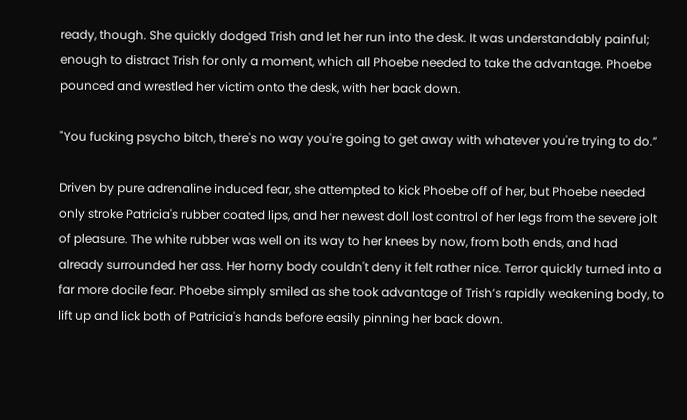ready, though. She quickly dodged Trish and let her run into the desk. It was understandably painful; enough to distract Trish for only a moment, which all Phoebe needed to take the advantage. Phoebe pounced and wrestled her victim onto the desk, with her back down.

"You fucking psycho bitch, there's no way you're going to get away with whatever you're trying to do.”

Driven by pure adrenaline induced fear, she attempted to kick Phoebe off of her, but Phoebe needed only stroke Patricia's rubber coated lips, and her newest doll lost control of her legs from the severe jolt of pleasure. The white rubber was well on its way to her knees by now, from both ends, and had already surrounded her ass. Her horny body couldn't deny it felt rather nice. Terror quickly turned into a far more docile fear. Phoebe simply smiled as she took advantage of Trish’s rapidly weakening body, to lift up and lick both of Patricia's hands before easily pinning her back down.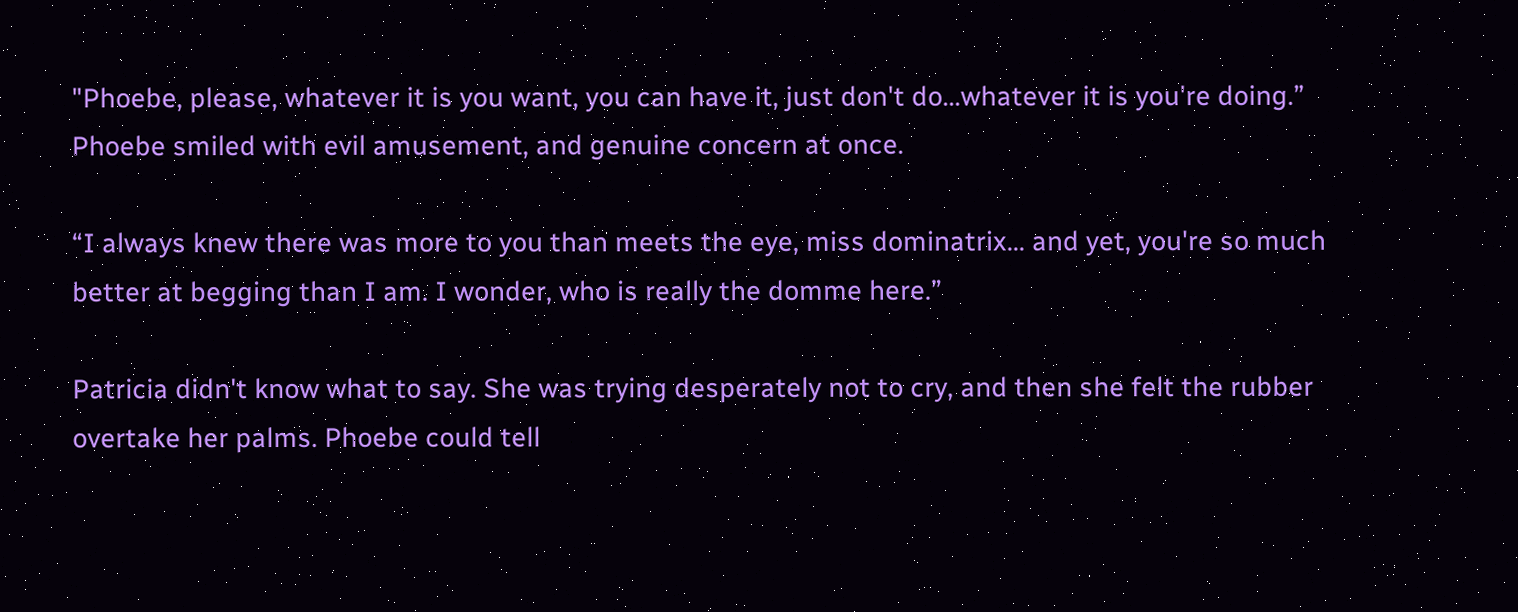"Phoebe, please, whatever it is you want, you can have it, just don't do...whatever it is you're doing.” Phoebe smiled with evil amusement, and genuine concern at once.

“I always knew there was more to you than meets the eye, miss dominatrix... and yet, you're so much better at begging than I am. I wonder, who is really the domme here.”

Patricia didn't know what to say. She was trying desperately not to cry, and then she felt the rubber overtake her palms. Phoebe could tell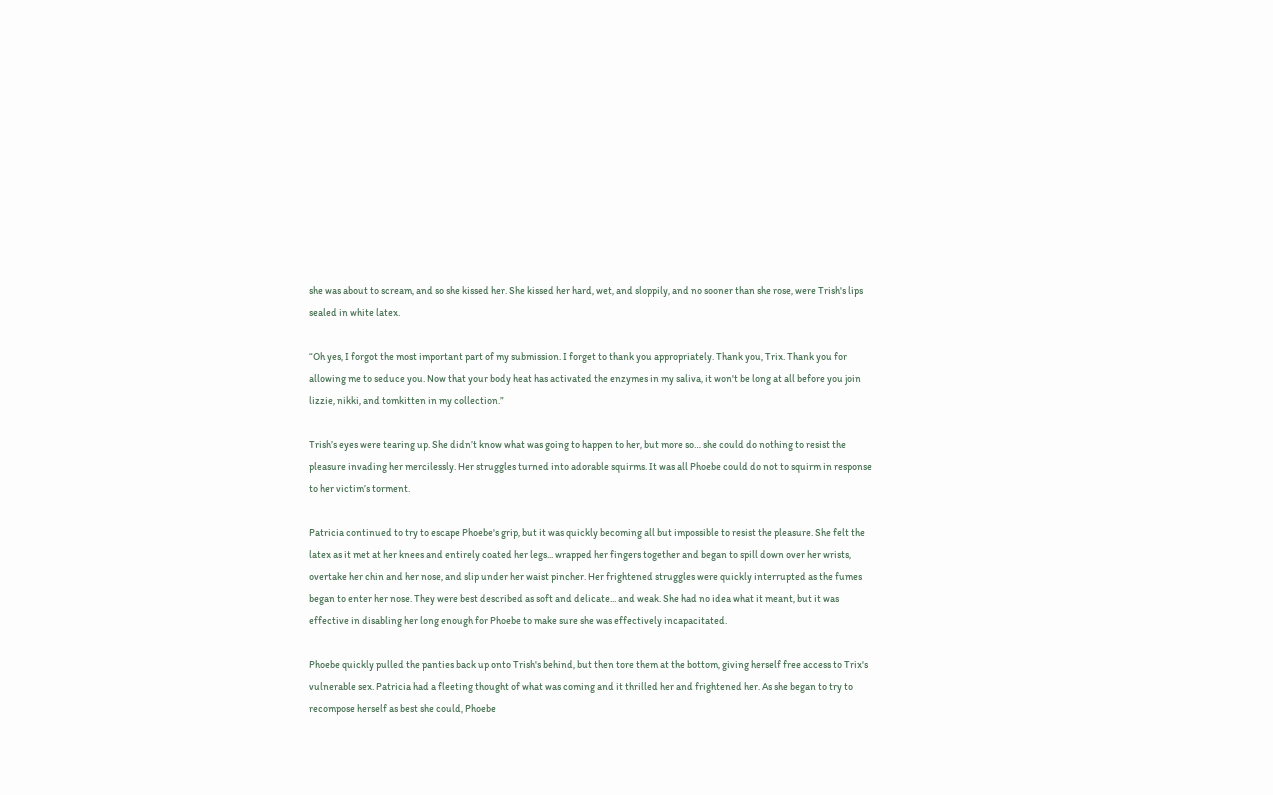she was about to scream, and so she kissed her. She kissed her hard, wet, and sloppily, and no sooner than she rose, were Trish's lips sealed in white latex.

“Oh yes, I forgot the most important part of my submission. I forget to thank you appropriately. Thank you, Trix. Thank you for allowing me to seduce you. Now that your body heat has activated the enzymes in my saliva, it won't be long at all before you join lizzie, nikki, and tomkitten in my collection.”

Trish’s eyes were tearing up. She didn’t know what was going to happen to her, but more so… she could do nothing to resist the pleasure invading her mercilessly. Her struggles turned into adorable squirms. It was all Phoebe could do not to squirm in response to her victim’s torment.

Patricia continued to try to escape Phoebe's grip, but it was quickly becoming all but impossible to resist the pleasure. She felt the latex as it met at her knees and entirely coated her legs... wrapped her fingers together and began to spill down over her wrists, overtake her chin and her nose, and slip under her waist pincher. Her frightened struggles were quickly interrupted as the fumes began to enter her nose. They were best described as soft and delicate... and weak. She had no idea what it meant, but it was effective in disabling her long enough for Phoebe to make sure she was effectively incapacitated.

Phoebe quickly pulled the panties back up onto Trish's behind, but then tore them at the bottom, giving herself free access to Trix's vulnerable sex. Patricia had a fleeting thought of what was coming and it thrilled her and frightened her. As she began to try to recompose herself as best she could, Phoebe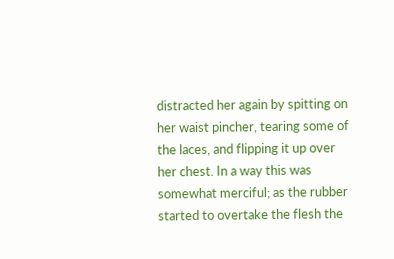distracted her again by spitting on her waist pincher, tearing some of the laces, and flipping it up over her chest. In a way this was somewhat merciful; as the rubber started to overtake the flesh the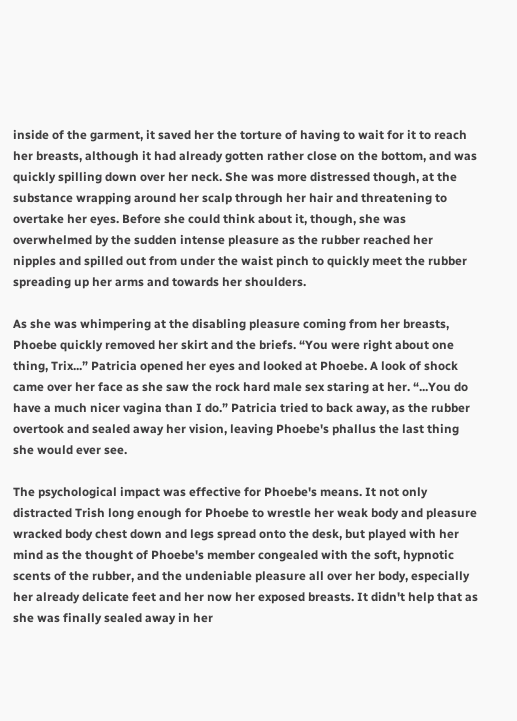inside of the garment, it saved her the torture of having to wait for it to reach her breasts, although it had already gotten rather close on the bottom, and was quickly spilling down over her neck. She was more distressed though, at the substance wrapping around her scalp through her hair and threatening to overtake her eyes. Before she could think about it, though, she was overwhelmed by the sudden intense pleasure as the rubber reached her nipples and spilled out from under the waist pinch to quickly meet the rubber spreading up her arms and towards her shoulders.

As she was whimpering at the disabling pleasure coming from her breasts, Phoebe quickly removed her skirt and the briefs. “You were right about one thing, Trix...” Patricia opened her eyes and looked at Phoebe. A look of shock came over her face as she saw the rock hard male sex staring at her. “...You do have a much nicer vagina than I do.” Patricia tried to back away, as the rubber overtook and sealed away her vision, leaving Phoebe's phallus the last thing she would ever see.

The psychological impact was effective for Phoebe's means. It not only distracted Trish long enough for Phoebe to wrestle her weak body and pleasure wracked body chest down and legs spread onto the desk, but played with her mind as the thought of Phoebe's member congealed with the soft, hypnotic scents of the rubber, and the undeniable pleasure all over her body, especially her already delicate feet and her now her exposed breasts. It didn't help that as she was finally sealed away in her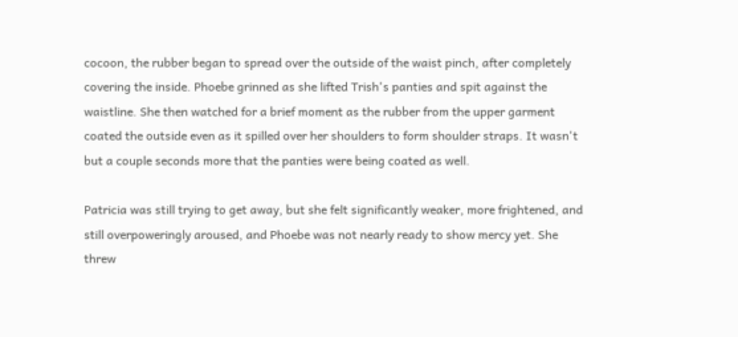cocoon, the rubber began to spread over the outside of the waist pinch, after completely covering the inside. Phoebe grinned as she lifted Trish's panties and spit against the waistline. She then watched for a brief moment as the rubber from the upper garment coated the outside even as it spilled over her shoulders to form shoulder straps. It wasn't but a couple seconds more that the panties were being coated as well.

Patricia was still trying to get away, but she felt significantly weaker, more frightened, and still overpoweringly aroused, and Phoebe was not nearly ready to show mercy yet. She threw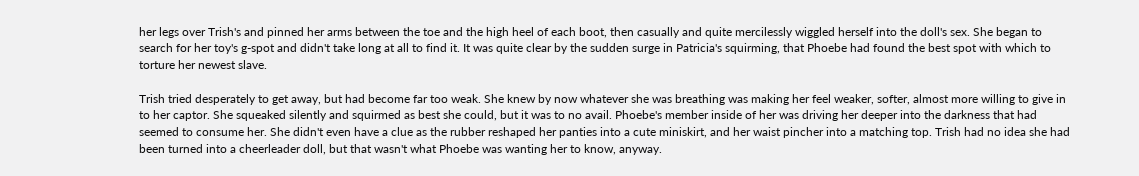her legs over Trish's and pinned her arms between the toe and the high heel of each boot, then casually and quite mercilessly wiggled herself into the doll's sex. She began to search for her toy's g-spot and didn't take long at all to find it. It was quite clear by the sudden surge in Patricia's squirming, that Phoebe had found the best spot with which to torture her newest slave.

Trish tried desperately to get away, but had become far too weak. She knew by now whatever she was breathing was making her feel weaker, softer, almost more willing to give in to her captor. She squeaked silently and squirmed as best she could, but it was to no avail. Phoebe's member inside of her was driving her deeper into the darkness that had seemed to consume her. She didn't even have a clue as the rubber reshaped her panties into a cute miniskirt, and her waist pincher into a matching top. Trish had no idea she had been turned into a cheerleader doll, but that wasn't what Phoebe was wanting her to know, anyway.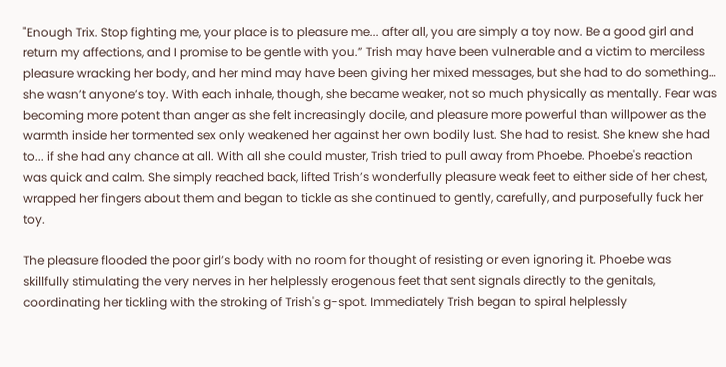"Enough Trix. Stop fighting me, your place is to pleasure me... after all, you are simply a toy now. Be a good girl and return my affections, and I promise to be gentle with you.” Trish may have been vulnerable and a victim to merciless pleasure wracking her body, and her mind may have been giving her mixed messages, but she had to do something… she wasn’t anyone’s toy. With each inhale, though, she became weaker, not so much physically as mentally. Fear was becoming more potent than anger as she felt increasingly docile, and pleasure more powerful than willpower as the warmth inside her tormented sex only weakened her against her own bodily lust. She had to resist. She knew she had to... if she had any chance at all. With all she could muster, Trish tried to pull away from Phoebe. Phoebe's reaction was quick and calm. She simply reached back, lifted Trish’s wonderfully pleasure weak feet to either side of her chest, wrapped her fingers about them and began to tickle as she continued to gently, carefully, and purposefully fuck her toy.

The pleasure flooded the poor girl’s body with no room for thought of resisting or even ignoring it. Phoebe was skillfully stimulating the very nerves in her helplessly erogenous feet that sent signals directly to the genitals, coordinating her tickling with the stroking of Trish's g-spot. Immediately Trish began to spiral helplessly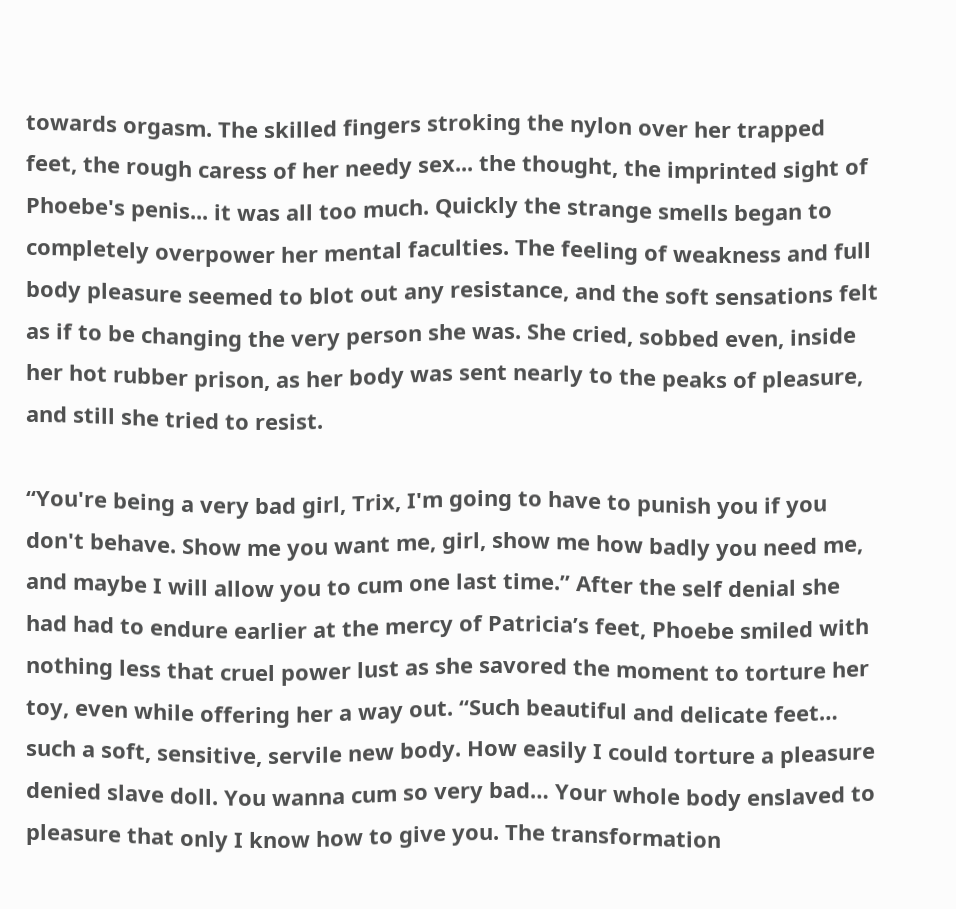towards orgasm. The skilled fingers stroking the nylon over her trapped feet, the rough caress of her needy sex... the thought, the imprinted sight of Phoebe's penis... it was all too much. Quickly the strange smells began to completely overpower her mental faculties. The feeling of weakness and full body pleasure seemed to blot out any resistance, and the soft sensations felt as if to be changing the very person she was. She cried, sobbed even, inside her hot rubber prison, as her body was sent nearly to the peaks of pleasure, and still she tried to resist.

“You're being a very bad girl, Trix, I'm going to have to punish you if you don't behave. Show me you want me, girl, show me how badly you need me, and maybe I will allow you to cum one last time.” After the self denial she had had to endure earlier at the mercy of Patricia’s feet, Phoebe smiled with nothing less that cruel power lust as she savored the moment to torture her toy, even while offering her a way out. “Such beautiful and delicate feet… such a soft, sensitive, servile new body. How easily I could torture a pleasure denied slave doll. You wanna cum so very bad… Your whole body enslaved to pleasure that only I know how to give you. The transformation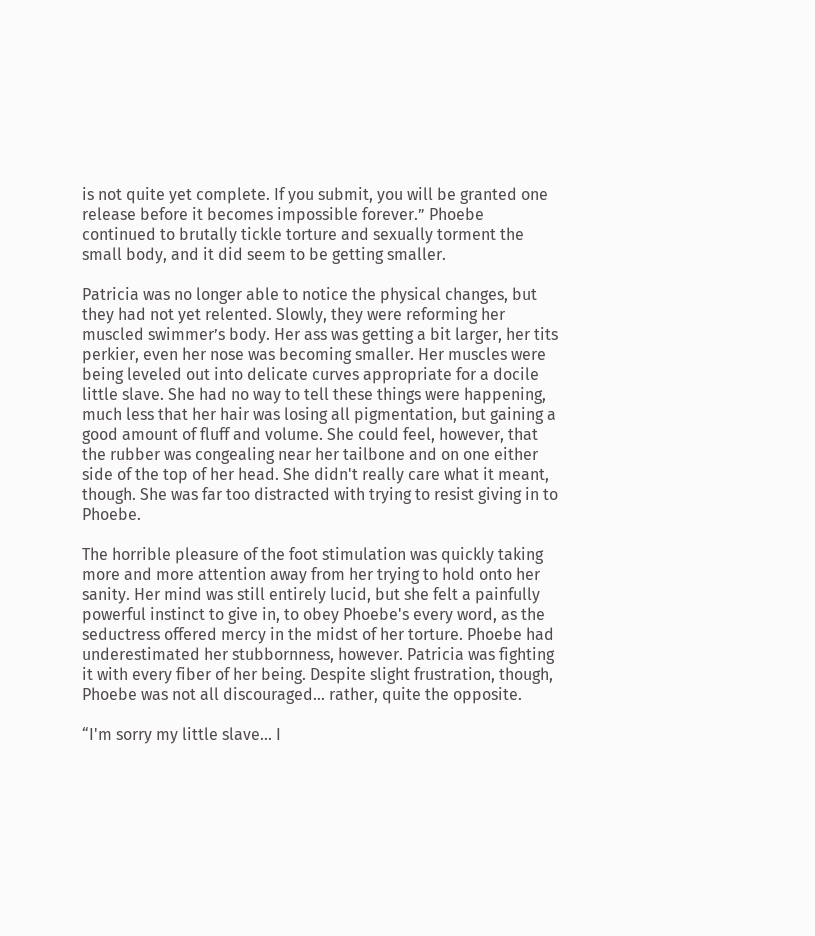is not quite yet complete. If you submit, you will be granted one release before it becomes impossible forever.” Phoebe continued to brutally tickle torture and sexually torment the small body, and it did seem to be getting smaller.

Patricia was no longer able to notice the physical changes, but they had not yet relented. Slowly, they were reforming her muscled swimmer’s body. Her ass was getting a bit larger, her tits perkier, even her nose was becoming smaller. Her muscles were being leveled out into delicate curves appropriate for a docile little slave. She had no way to tell these things were happening, much less that her hair was losing all pigmentation, but gaining a good amount of fluff and volume. She could feel, however, that the rubber was congealing near her tailbone and on one either side of the top of her head. She didn't really care what it meant, though. She was far too distracted with trying to resist giving in to Phoebe.

The horrible pleasure of the foot stimulation was quickly taking more and more attention away from her trying to hold onto her sanity. Her mind was still entirely lucid, but she felt a painfully powerful instinct to give in, to obey Phoebe's every word, as the seductress offered mercy in the midst of her torture. Phoebe had underestimated her stubbornness, however. Patricia was fighting it with every fiber of her being. Despite slight frustration, though, Phoebe was not all discouraged... rather, quite the opposite.

“I'm sorry my little slave... I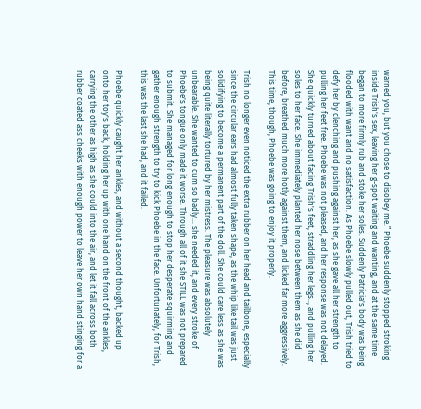warned you, but you chose to disobey me.” Phoebe suddenly stopped stroking inside Trish's sex, leaving her g-spot waiting and wanting, and at the same time began to more firmly rub and stoke her soles. Suddenly Patricia's body was being flooded with want and no satisfaction. As Phoebe slowly pulled out, Trish tried to defy her by clenching and pushing against her, as she gave all her strength to pulling her feet free. Phoebe was not pleased, and her response was not delayed. She quickly turned about facing Trish's feet, straddling her legs.., and pulling her soles to her face. She immediately planted her nose between them as she did before, breathed much more hotly against them, and licked far more aggressively. This time, though, Phoebe was going to enjoy it properly.

Trish no longer even noticed the extra rubber on her head and tailbone, especially since the circular ears had almost fully taken shape, as the whip like tail was just solidifying to become a permanent part of the doll. She could care less as she was being quite literally tortured by her mistress. The pleasure was absolutely unbearable. She wanted to cum so badly... she needed it, and every stroke of Phoebe's tongue only made it worse. Through all of it she STILL was not prepared to submit. She managed for long enough to stop her desperate squirming and gather enough strength to try to kick Phoebe in the face. Unfortunately, for Trish, this was the last she had, and it failed.

Phoebe quickly caught her ankles, and without a second thought, backed up onto her toy's back, holding her up with one hand on the front of the ankles, carrying the other as high as she could into the air, and let it fall across both rubber coated ass cheeks with enough power to leave her own hand stinging for a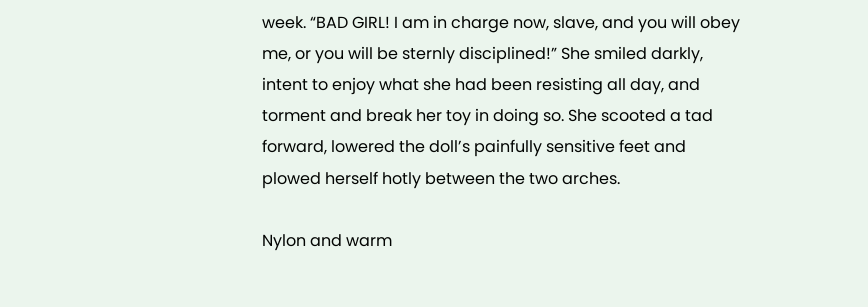week. “BAD GIRL! I am in charge now, slave, and you will obey me, or you will be sternly disciplined!” She smiled darkly, intent to enjoy what she had been resisting all day, and torment and break her toy in doing so. She scooted a tad forward, lowered the doll’s painfully sensitive feet and plowed herself hotly between the two arches.

Nylon and warm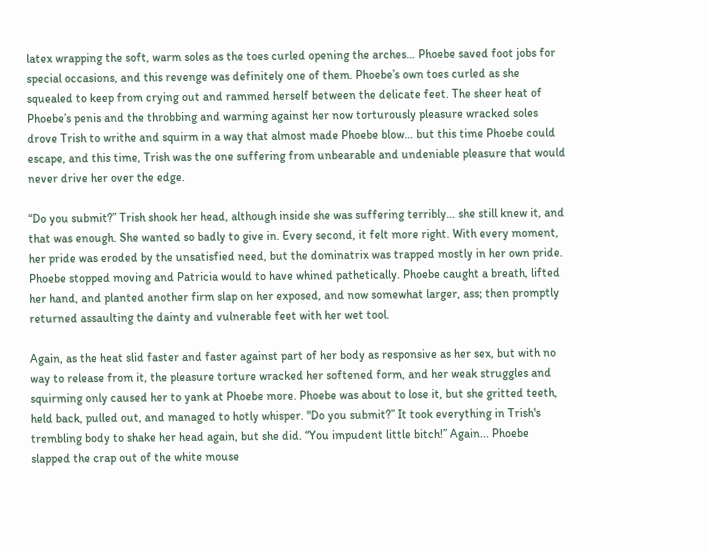latex wrapping the soft, warm soles as the toes curled opening the arches… Phoebe saved foot jobs for special occasions, and this revenge was definitely one of them. Phoebe’s own toes curled as she squealed to keep from crying out and rammed herself between the delicate feet. The sheer heat of Phoebe’s penis and the throbbing and warming against her now torturously pleasure wracked soles drove Trish to writhe and squirm in a way that almost made Phoebe blow… but this time Phoebe could escape, and this time, Trish was the one suffering from unbearable and undeniable pleasure that would never drive her over the edge.

“Do you submit?” Trish shook her head, although inside she was suffering terribly… she still knew it, and that was enough. She wanted so badly to give in. Every second, it felt more right. With every moment, her pride was eroded by the unsatisfied need, but the dominatrix was trapped mostly in her own pride. Phoebe stopped moving and Patricia would to have whined pathetically. Phoebe caught a breath, lifted her hand, and planted another firm slap on her exposed, and now somewhat larger, ass; then promptly returned assaulting the dainty and vulnerable feet with her wet tool.

Again, as the heat slid faster and faster against part of her body as responsive as her sex, but with no way to release from it, the pleasure torture wracked her softened form, and her weak struggles and squirming only caused her to yank at Phoebe more. Phoebe was about to lose it, but she gritted teeth, held back, pulled out, and managed to hotly whisper. "Do you submit?” It took everything in Trish's trembling body to shake her head again, but she did. “You impudent little bitch!” Again... Phoebe slapped the crap out of the white mouse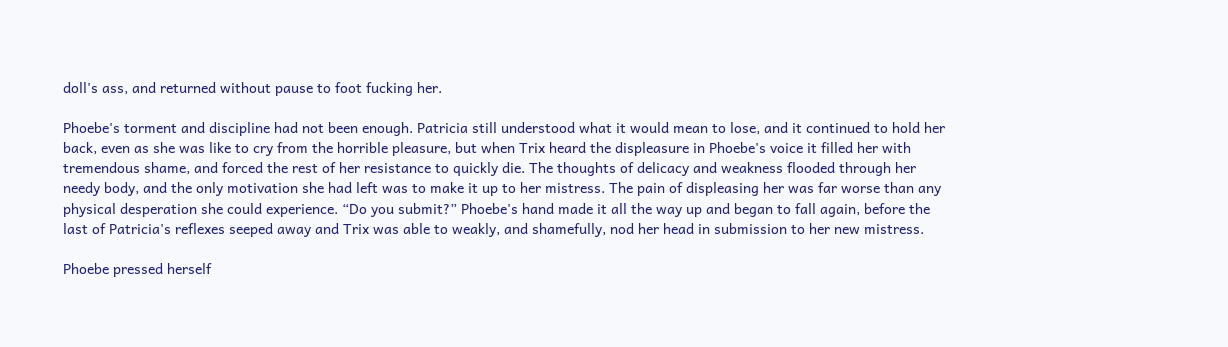doll's ass, and returned without pause to foot fucking her.

Phoebe's torment and discipline had not been enough. Patricia still understood what it would mean to lose, and it continued to hold her back, even as she was like to cry from the horrible pleasure, but when Trix heard the displeasure in Phoebe's voice it filled her with tremendous shame, and forced the rest of her resistance to quickly die. The thoughts of delicacy and weakness flooded through her needy body, and the only motivation she had left was to make it up to her mistress. The pain of displeasing her was far worse than any physical desperation she could experience. “Do you submit?” Phoebe's hand made it all the way up and began to fall again, before the last of Patricia's reflexes seeped away and Trix was able to weakly, and shamefully, nod her head in submission to her new mistress.

Phoebe pressed herself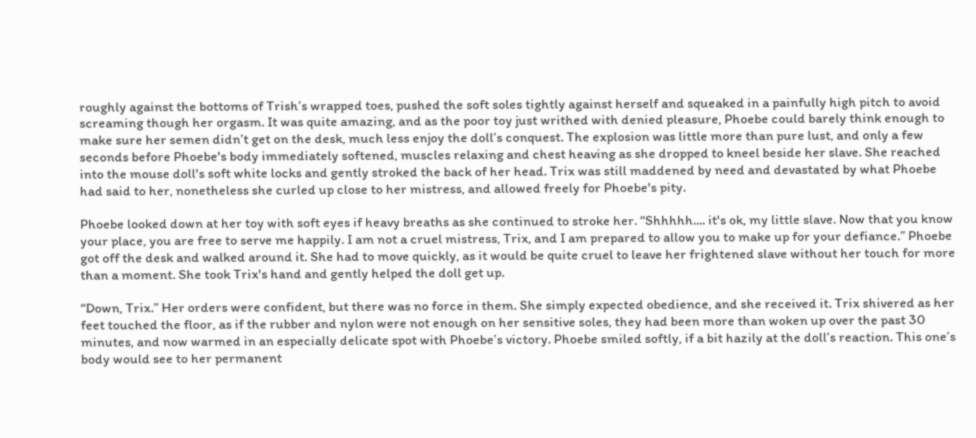roughly against the bottoms of Trish’s wrapped toes, pushed the soft soles tightly against herself and squeaked in a painfully high pitch to avoid screaming though her orgasm. It was quite amazing, and as the poor toy just writhed with denied pleasure, Phoebe could barely think enough to make sure her semen didn’t get on the desk, much less enjoy the doll’s conquest. The explosion was little more than pure lust, and only a few seconds before Phoebe's body immediately softened, muscles relaxing and chest heaving as she dropped to kneel beside her slave. She reached into the mouse doll's soft white locks and gently stroked the back of her head. Trix was still maddened by need and devastated by what Phoebe had said to her, nonetheless she curled up close to her mistress, and allowed freely for Phoebe's pity.

Phoebe looked down at her toy with soft eyes if heavy breaths as she continued to stroke her. “Shhhhh.... it's ok, my little slave. Now that you know your place, you are free to serve me happily. I am not a cruel mistress, Trix, and I am prepared to allow you to make up for your defiance.” Phoebe got off the desk and walked around it. She had to move quickly, as it would be quite cruel to leave her frightened slave without her touch for more than a moment. She took Trix's hand and gently helped the doll get up.

“Down, Trix.” Her orders were confident, but there was no force in them. She simply expected obedience, and she received it. Trix shivered as her feet touched the floor, as if the rubber and nylon were not enough on her sensitive soles, they had been more than woken up over the past 30 minutes, and now warmed in an especially delicate spot with Phoebe’s victory. Phoebe smiled softly, if a bit hazily at the doll’s reaction. This one’s body would see to her permanent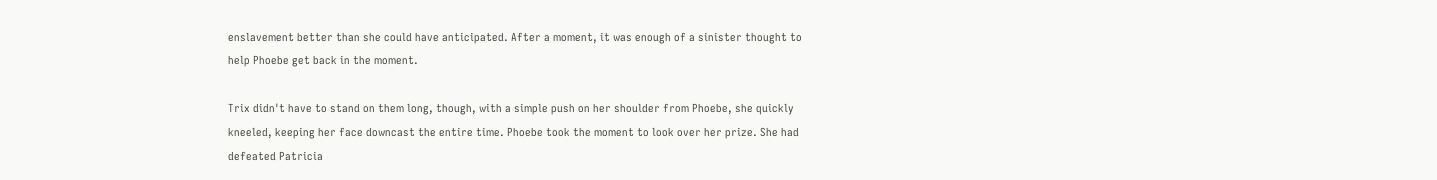enslavement better than she could have anticipated. After a moment, it was enough of a sinister thought to help Phoebe get back in the moment.

Trix didn't have to stand on them long, though, with a simple push on her shoulder from Phoebe, she quickly kneeled, keeping her face downcast the entire time. Phoebe took the moment to look over her prize. She had defeated Patricia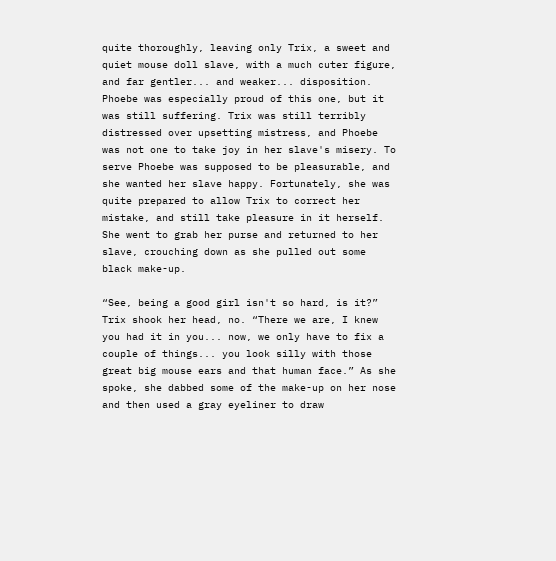quite thoroughly, leaving only Trix, a sweet and quiet mouse doll slave, with a much cuter figure, and far gentler... and weaker... disposition. Phoebe was especially proud of this one, but it was still suffering. Trix was still terribly distressed over upsetting mistress, and Phoebe was not one to take joy in her slave's misery. To serve Phoebe was supposed to be pleasurable, and she wanted her slave happy. Fortunately, she was quite prepared to allow Trix to correct her mistake, and still take pleasure in it herself. She went to grab her purse and returned to her slave, crouching down as she pulled out some black make-up.

“See, being a good girl isn't so hard, is it?” Trix shook her head, no. “There we are, I knew you had it in you... now, we only have to fix a couple of things... you look silly with those great big mouse ears and that human face.” As she spoke, she dabbed some of the make-up on her nose and then used a gray eyeliner to draw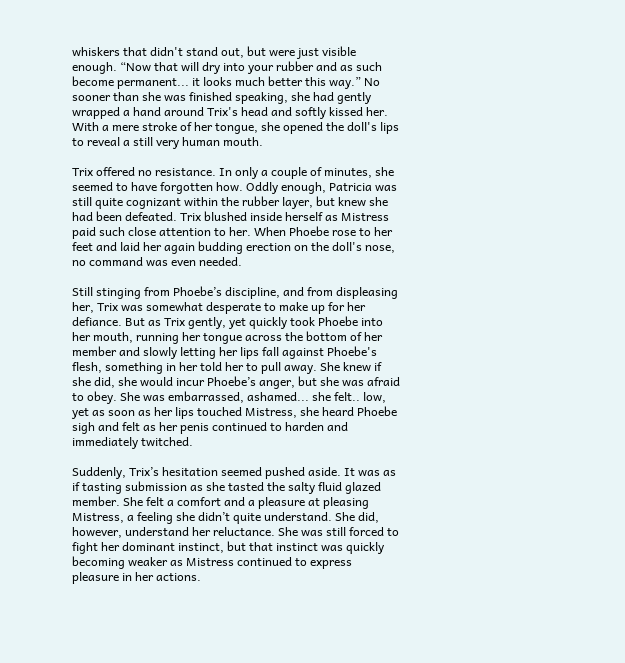whiskers that didn't stand out, but were just visible enough. “Now that will dry into your rubber and as such become permanent... it looks much better this way.” No sooner than she was finished speaking, she had gently wrapped a hand around Trix's head and softly kissed her. With a mere stroke of her tongue, she opened the doll's lips to reveal a still very human mouth.

Trix offered no resistance. In only a couple of minutes, she seemed to have forgotten how. Oddly enough, Patricia was still quite cognizant within the rubber layer, but knew she had been defeated. Trix blushed inside herself as Mistress paid such close attention to her. When Phoebe rose to her feet and laid her again budding erection on the doll's nose, no command was even needed.

Still stinging from Phoebe’s discipline, and from displeasing her, Trix was somewhat desperate to make up for her defiance. But as Trix gently, yet quickly took Phoebe into her mouth, running her tongue across the bottom of her member and slowly letting her lips fall against Phoebe's flesh, something in her told her to pull away. She knew if she did, she would incur Phoebe’s anger, but she was afraid to obey. She was embarrassed, ashamed... she felt.. low, yet as soon as her lips touched Mistress, she heard Phoebe sigh and felt as her penis continued to harden and immediately twitched.

Suddenly, Trix’s hesitation seemed pushed aside. It was as if tasting submission as she tasted the salty fluid glazed member. She felt a comfort and a pleasure at pleasing Mistress, a feeling she didn’t quite understand. She did, however, understand her reluctance. She was still forced to fight her dominant instinct, but that instinct was quickly becoming weaker as Mistress continued to express pleasure in her actions.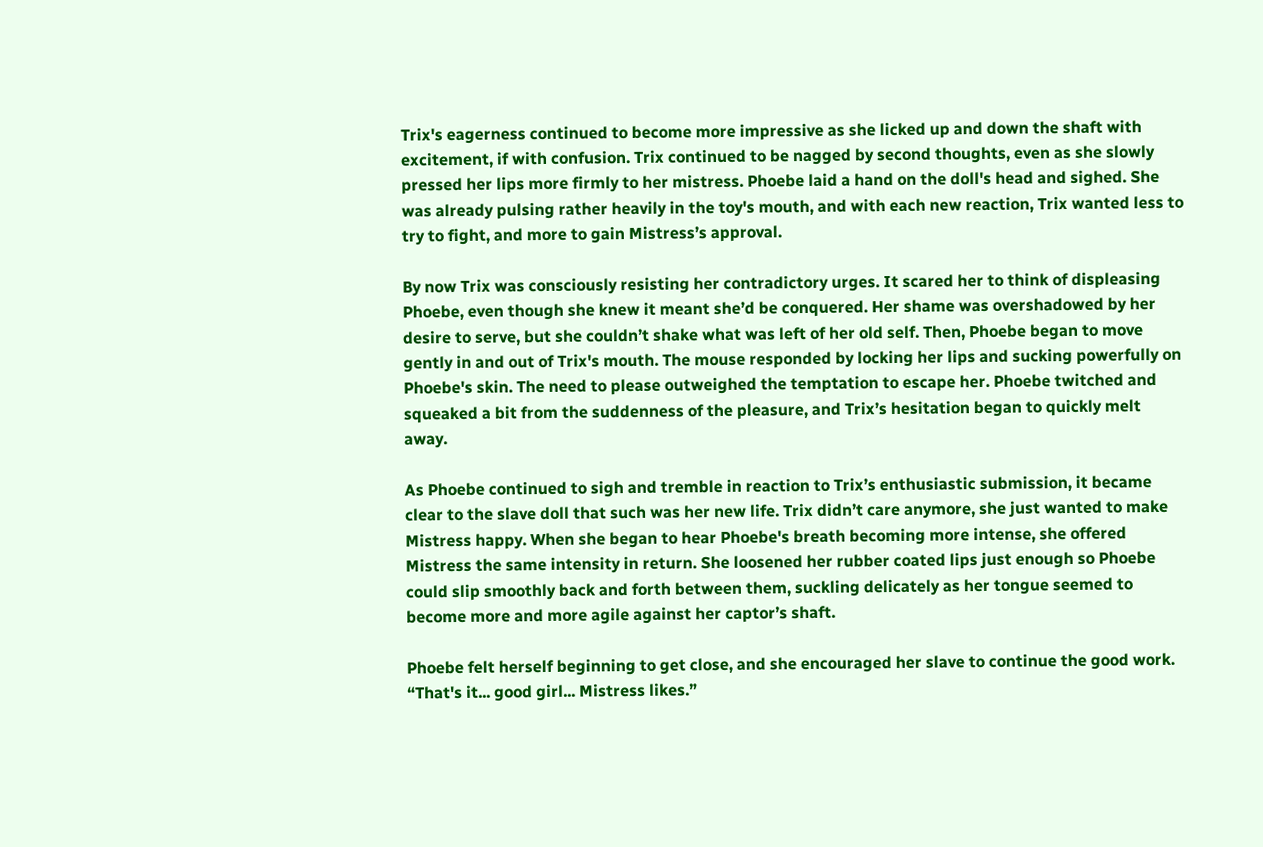Trix's eagerness continued to become more impressive as she licked up and down the shaft with excitement, if with confusion. Trix continued to be nagged by second thoughts, even as she slowly pressed her lips more firmly to her mistress. Phoebe laid a hand on the doll's head and sighed. She was already pulsing rather heavily in the toy's mouth, and with each new reaction, Trix wanted less to try to fight, and more to gain Mistress’s approval.

By now Trix was consciously resisting her contradictory urges. It scared her to think of displeasing Phoebe, even though she knew it meant she’d be conquered. Her shame was overshadowed by her desire to serve, but she couldn’t shake what was left of her old self. Then, Phoebe began to move gently in and out of Trix's mouth. The mouse responded by locking her lips and sucking powerfully on Phoebe's skin. The need to please outweighed the temptation to escape her. Phoebe twitched and squeaked a bit from the suddenness of the pleasure, and Trix’s hesitation began to quickly melt away.

As Phoebe continued to sigh and tremble in reaction to Trix’s enthusiastic submission, it became clear to the slave doll that such was her new life. Trix didn’t care anymore, she just wanted to make Mistress happy. When she began to hear Phoebe's breath becoming more intense, she offered Mistress the same intensity in return. She loosened her rubber coated lips just enough so Phoebe could slip smoothly back and forth between them, suckling delicately as her tongue seemed to become more and more agile against her captor’s shaft.

Phoebe felt herself beginning to get close, and she encouraged her slave to continue the good work. “That's it... good girl... Mistress likes.”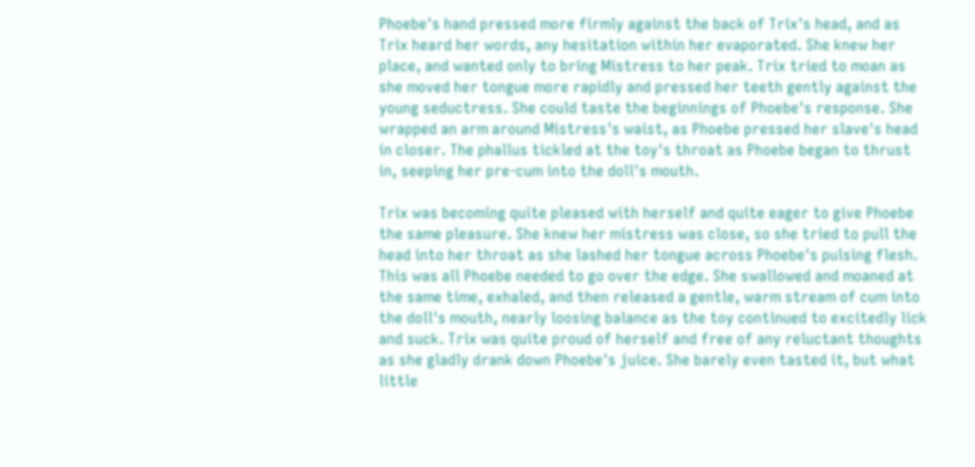Phoebe's hand pressed more firmly against the back of Trix's head, and as Trix heard her words, any hesitation within her evaporated. She knew her place, and wanted only to bring Mistress to her peak. Trix tried to moan as she moved her tongue more rapidly and pressed her teeth gently against the young seductress. She could taste the beginnings of Phoebe's response. She wrapped an arm around Mistress's waist, as Phoebe pressed her slave's head in closer. The phallus tickled at the toy's throat as Phoebe began to thrust in, seeping her pre-cum into the doll's mouth.

Trix was becoming quite pleased with herself and quite eager to give Phoebe the same pleasure. She knew her mistress was close, so she tried to pull the head into her throat as she lashed her tongue across Phoebe's pulsing flesh. This was all Phoebe needed to go over the edge. She swallowed and moaned at the same time, exhaled, and then released a gentle, warm stream of cum into the doll's mouth, nearly loosing balance as the toy continued to excitedly lick and suck. Trix was quite proud of herself and free of any reluctant thoughts as she gladly drank down Phoebe's juice. She barely even tasted it, but what little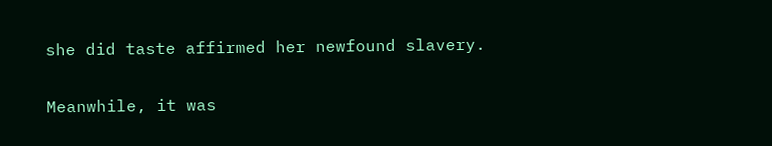she did taste affirmed her newfound slavery.

Meanwhile, it was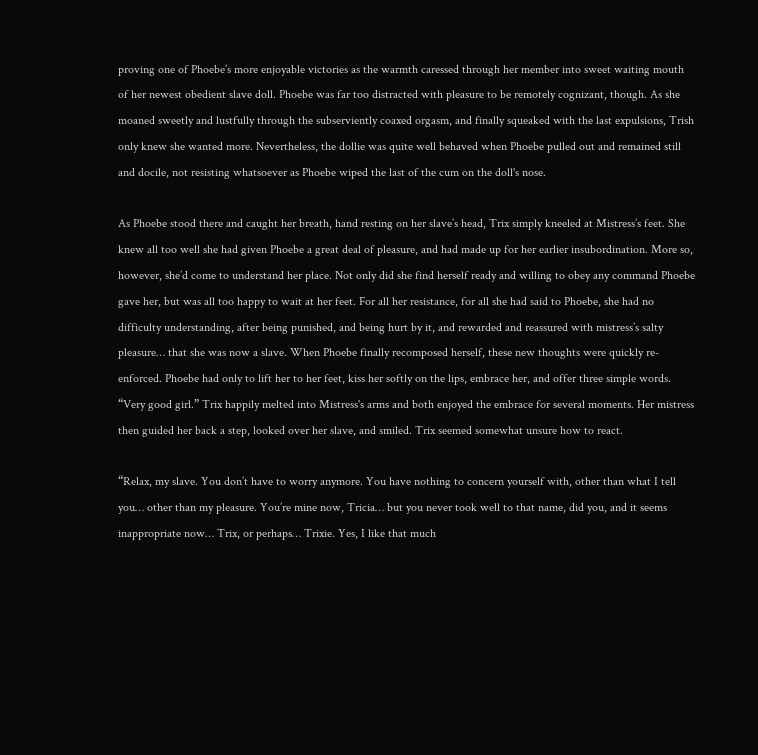proving one of Phoebe’s more enjoyable victories as the warmth caressed through her member into sweet waiting mouth of her newest obedient slave doll. Phoebe was far too distracted with pleasure to be remotely cognizant, though. As she moaned sweetly and lustfully through the subserviently coaxed orgasm, and finally squeaked with the last expulsions, Trish only knew she wanted more. Nevertheless, the dollie was quite well behaved when Phoebe pulled out and remained still and docile, not resisting whatsoever as Phoebe wiped the last of the cum on the doll's nose.

As Phoebe stood there and caught her breath, hand resting on her slave’s head, Trix simply kneeled at Mistress’s feet. She knew all too well she had given Phoebe a great deal of pleasure, and had made up for her earlier insubordination. More so, however, she’d come to understand her place. Not only did she find herself ready and willing to obey any command Phoebe gave her, but was all too happy to wait at her feet. For all her resistance, for all she had said to Phoebe, she had no difficulty understanding, after being punished, and being hurt by it, and rewarded and reassured with mistress’s salty pleasure… that she was now a slave. When Phoebe finally recomposed herself, these new thoughts were quickly re-enforced. Phoebe had only to lift her to her feet, kiss her softly on the lips, embrace her, and offer three simple words. “Very good girl.” Trix happily melted into Mistress's arms and both enjoyed the embrace for several moments. Her mistress then guided her back a step, looked over her slave, and smiled. Trix seemed somewhat unsure how to react.

“Relax, my slave. You don’t have to worry anymore. You have nothing to concern yourself with, other than what I tell you… other than my pleasure. You’re mine now, Tricia… but you never took well to that name, did you, and it seems inappropriate now… Trix, or perhaps… Trixie. Yes, I like that much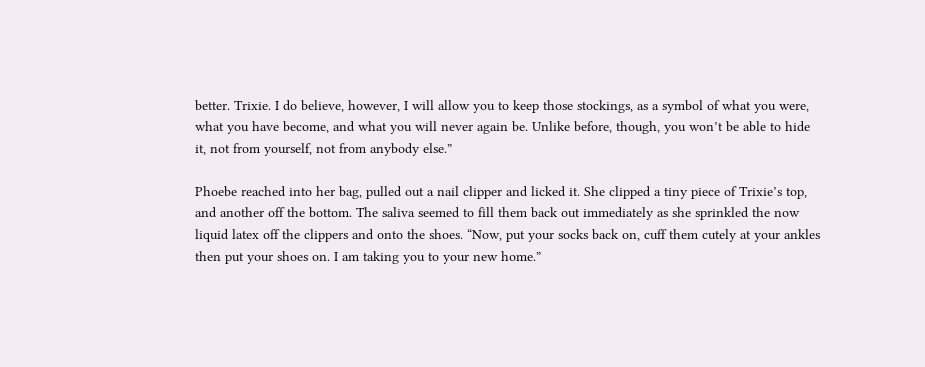better. Trixie. I do believe, however, I will allow you to keep those stockings, as a symbol of what you were, what you have become, and what you will never again be. Unlike before, though, you won’t be able to hide it, not from yourself, not from anybody else.”

Phoebe reached into her bag, pulled out a nail clipper and licked it. She clipped a tiny piece of Trixie’s top, and another off the bottom. The saliva seemed to fill them back out immediately as she sprinkled the now liquid latex off the clippers and onto the shoes. “Now, put your socks back on, cuff them cutely at your ankles then put your shoes on. I am taking you to your new home.”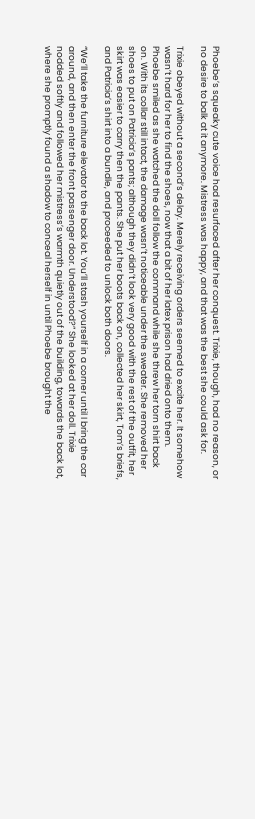Phoebe’s squeaky cute voice had resurfaced after her conquest. Trixie, though, had no reason, or no desire to balk at it anymore. Mistress was happy, and that was the best she could ask for.

Trixie obeyed without a second’s delay. Merely receiving orders seemed to excite her. It somehow wasn’t hard for her to find the shoes, now that a bit of her latex prison had dried onto them. Phoebe smiled as she watched the doll follow the command while she threw her torn shirt back on. With its collar still intact, the damage wasn’t noticeable under the sweater. She removed her shoes to put on Patricia’s pants; although they didn’t look very good with the rest of the outfit, her skirt was easier to carry then the pants. She put her boots back on, collected her skirt, Tom’s briefs, and Patricia’s shirt into a bundle, and proceeded to unlock both doors.

“We’ll take the furniture elevator to the back lot. You’ll stash yourself in a corner until I bring the car around, and then enter the front passenger door. Understood?” She looked at her doll. Trixie nodded softly and followed her mistress’s warmth quietly out of the building, towards the back lot, where she promptly found a shadow to conceal herself in until Phoebe brought the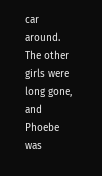car around. The other girls were long gone, and Phoebe was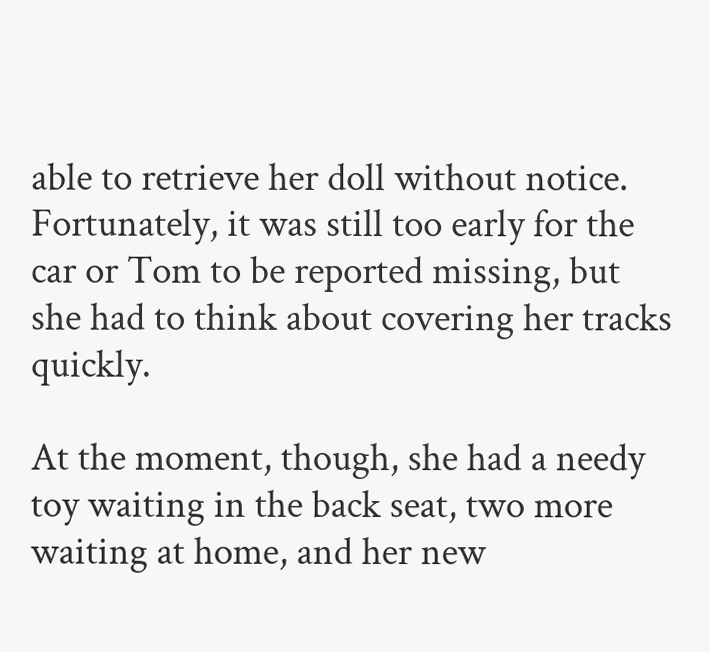able to retrieve her doll without notice. Fortunately, it was still too early for the car or Tom to be reported missing, but she had to think about covering her tracks quickly.

At the moment, though, she had a needy toy waiting in the back seat, two more waiting at home, and her new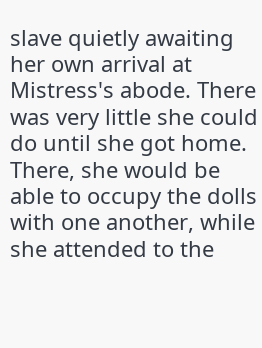slave quietly awaiting her own arrival at Mistress's abode. There was very little she could do until she got home. There, she would be able to occupy the dolls with one another, while she attended to the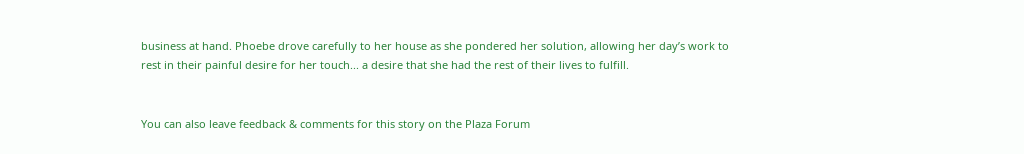business at hand. Phoebe drove carefully to her house as she pondered her solution, allowing her day’s work to rest in their painful desire for her touch... a desire that she had the rest of their lives to fulfill.


You can also leave feedback & comments for this story on the Plaza Forum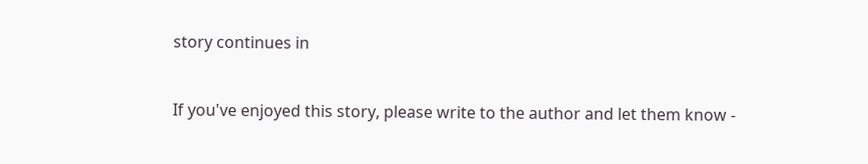story continues in


If you've enjoyed this story, please write to the author and let them know -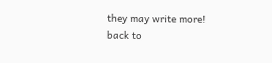they may write more!
back to